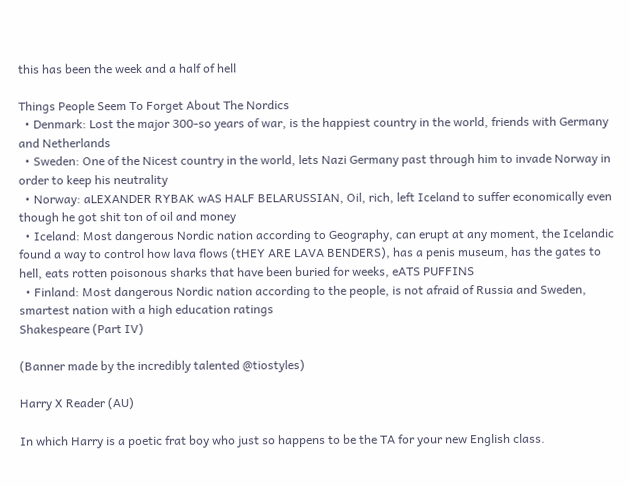this has been the week and a half of hell

Things People Seem To Forget About The Nordics
  • Denmark: Lost the major 300-so years of war, is the happiest country in the world, friends with Germany and Netherlands
  • Sweden: One of the Nicest country in the world, lets Nazi Germany past through him to invade Norway in order to keep his neutrality
  • Norway: aLEXANDER RYBAK wAS HALF BELARUSSIAN, Oil, rich, left Iceland to suffer economically even though he got shit ton of oil and money
  • Iceland: Most dangerous Nordic nation according to Geography, can erupt at any moment, the Icelandic found a way to control how lava flows (tHEY ARE LAVA BENDERS), has a penis museum, has the gates to hell, eats rotten poisonous sharks that have been buried for weeks, eATS PUFFINS
  • Finland: Most dangerous Nordic nation according to the people, is not afraid of Russia and Sweden, smartest nation with a high education ratings
Shakespeare (Part IV)

(Banner made by the incredibly talented @tiostyles)

Harry X Reader (AU)

In which Harry is a poetic frat boy who just so happens to be the TA for your new English class.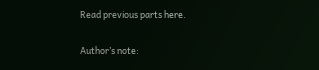Read previous parts here.

Author’s note: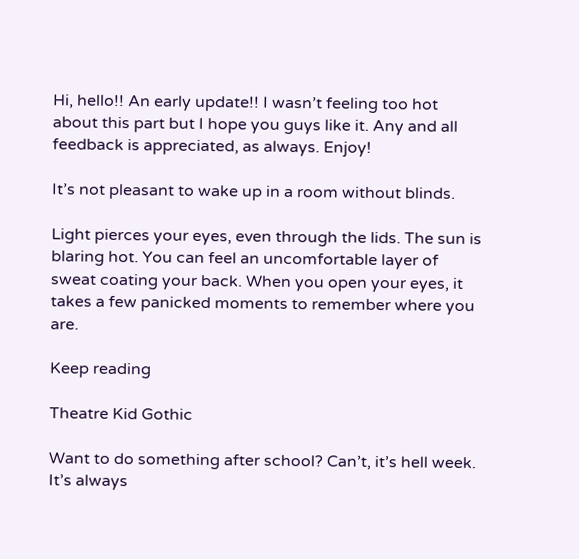Hi, hello!! An early update!! I wasn’t feeling too hot about this part but I hope you guys like it. Any and all feedback is appreciated, as always. Enjoy!

It’s not pleasant to wake up in a room without blinds.

Light pierces your eyes, even through the lids. The sun is blaring hot. You can feel an uncomfortable layer of sweat coating your back. When you open your eyes, it takes a few panicked moments to remember where you are.

Keep reading

Theatre Kid Gothic

Want to do something after school? Can’t, it’s hell week. It’s always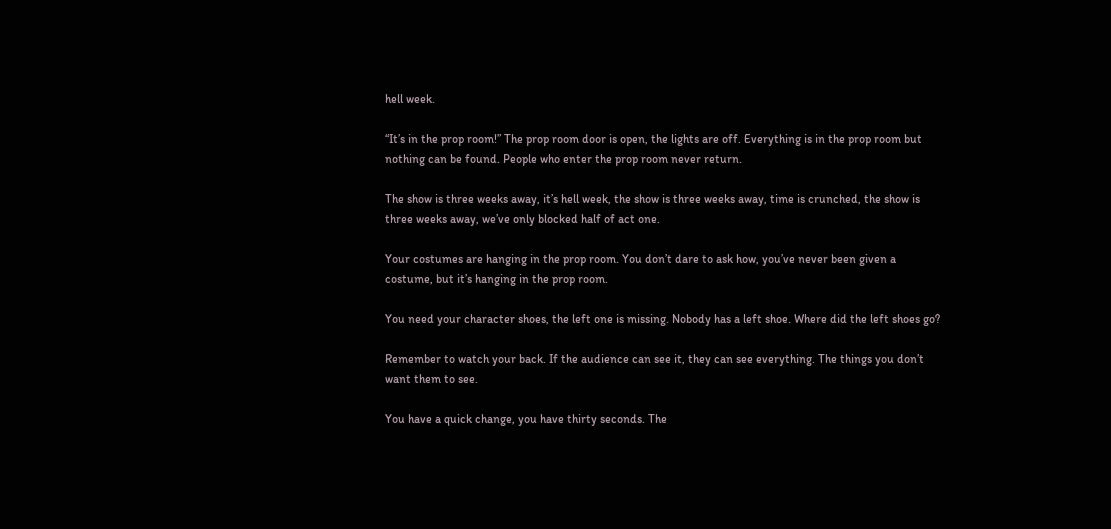hell week.

“It’s in the prop room!” The prop room door is open, the lights are off. Everything is in the prop room but nothing can be found. People who enter the prop room never return.

The show is three weeks away, it’s hell week, the show is three weeks away, time is crunched, the show is three weeks away, we’ve only blocked half of act one.

Your costumes are hanging in the prop room. You don’t dare to ask how, you’ve never been given a costume, but it’s hanging in the prop room.

You need your character shoes, the left one is missing. Nobody has a left shoe. Where did the left shoes go?

Remember to watch your back. If the audience can see it, they can see everything. The things you don’t want them to see.

You have a quick change, you have thirty seconds. The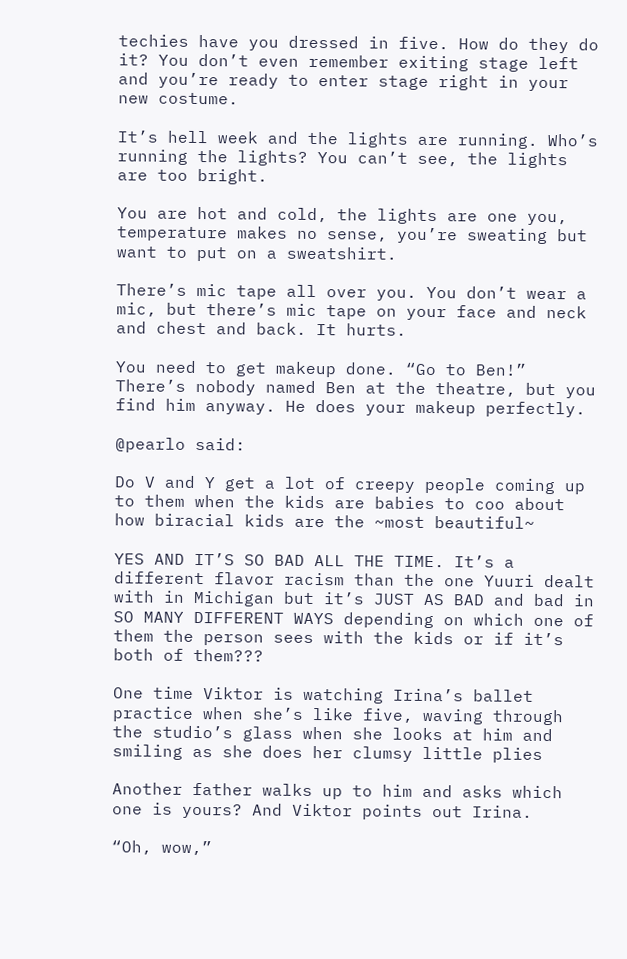techies have you dressed in five. How do they do it? You don’t even remember exiting stage left and you’re ready to enter stage right in your new costume.

It’s hell week and the lights are running. Who’s running the lights? You can’t see, the lights are too bright.

You are hot and cold, the lights are one you, temperature makes no sense, you’re sweating but want to put on a sweatshirt.

There’s mic tape all over you. You don’t wear a mic, but there’s mic tape on your face and neck and chest and back. It hurts.

You need to get makeup done. “Go to Ben!” There’s nobody named Ben at the theatre, but you find him anyway. He does your makeup perfectly.

@pearlo said:

Do V and Y get a lot of creepy people coming up to them when the kids are babies to coo about how biracial kids are the ~most beautiful~

YES AND IT’S SO BAD ALL THE TIME. It’s a different flavor racism than the one Yuuri dealt with in Michigan but it’s JUST AS BAD and bad in SO MANY DIFFERENT WAYS depending on which one of them the person sees with the kids or if it’s both of them???

One time Viktor is watching Irina’s ballet practice when she’s like five, waving through the studio’s glass when she looks at him and smiling as she does her clumsy little plies

Another father walks up to him and asks which one is yours? And Viktor points out Irina.

“Oh, wow,”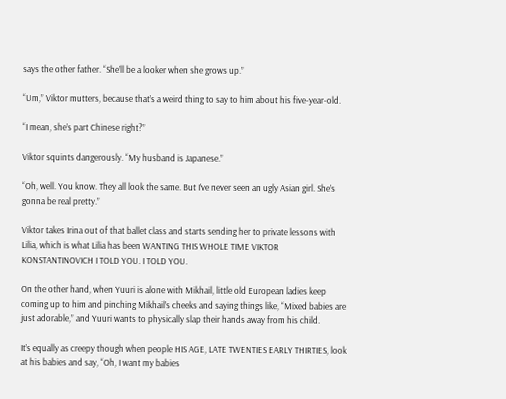says the other father. “She’ll be a looker when she grows up.”

“Um,” Viktor mutters, because that’s a weird thing to say to him about his five-year-old.

“I mean, she’s part Chinese right?”

Viktor squints dangerously. “My husband is Japanese.”

“Oh, well. You know. They all look the same. But I’ve never seen an ugly Asian girl. She’s gonna be real pretty.”

Viktor takes Irina out of that ballet class and starts sending her to private lessons with Lilia, which is what Lilia has been WANTING THIS WHOLE TIME VIKTOR KONSTANTINOVICH I TOLD YOU. I TOLD YOU.

On the other hand, when Yuuri is alone with Mikhail, little old European ladies keep coming up to him and pinching Mikhail’s cheeks and saying things like, “Mixed babies are just adorable,” and Yuuri wants to physically slap their hands away from his child.

It’s equally as creepy though when people HIS AGE, LATE TWENTIES EARLY THIRTIES, look at his babies and say, “Oh, I want my babies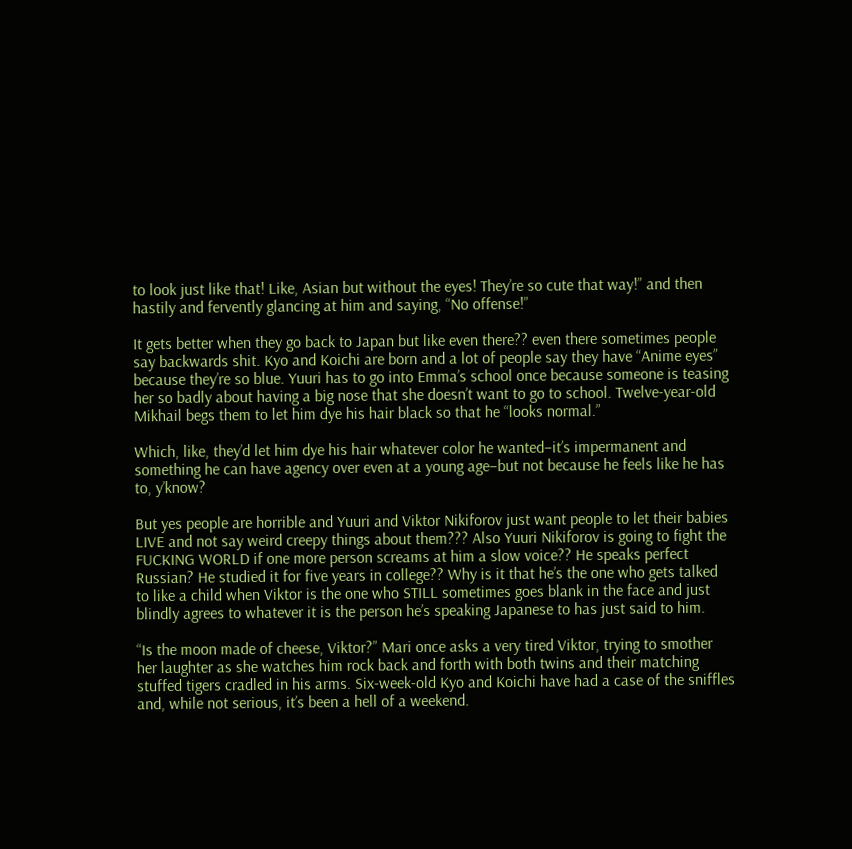to look just like that! Like, Asian but without the eyes! They’re so cute that way!” and then hastily and fervently glancing at him and saying, “No offense!”

It gets better when they go back to Japan but like even there?? even there sometimes people say backwards shit. Kyo and Koichi are born and a lot of people say they have “Anime eyes” because they’re so blue. Yuuri has to go into Emma’s school once because someone is teasing her so badly about having a big nose that she doesn’t want to go to school. Twelve-year-old Mikhail begs them to let him dye his hair black so that he “looks normal.”

Which, like, they’d let him dye his hair whatever color he wanted–it’s impermanent and something he can have agency over even at a young age–but not because he feels like he has to, y’know?

But yes people are horrible and Yuuri and Viktor Nikiforov just want people to let their babies LIVE and not say weird creepy things about them??? Also Yuuri Nikiforov is going to fight the FUCKING WORLD if one more person screams at him a slow voice?? He speaks perfect Russian? He studied it for five years in college?? Why is it that he’s the one who gets talked to like a child when Viktor is the one who STILL sometimes goes blank in the face and just blindly agrees to whatever it is the person he’s speaking Japanese to has just said to him.

“Is the moon made of cheese, Viktor?” Mari once asks a very tired Viktor, trying to smother her laughter as she watches him rock back and forth with both twins and their matching stuffed tigers cradled in his arms. Six-week-old Kyo and Koichi have had a case of the sniffles and, while not serious, it’s been a hell of a weekend.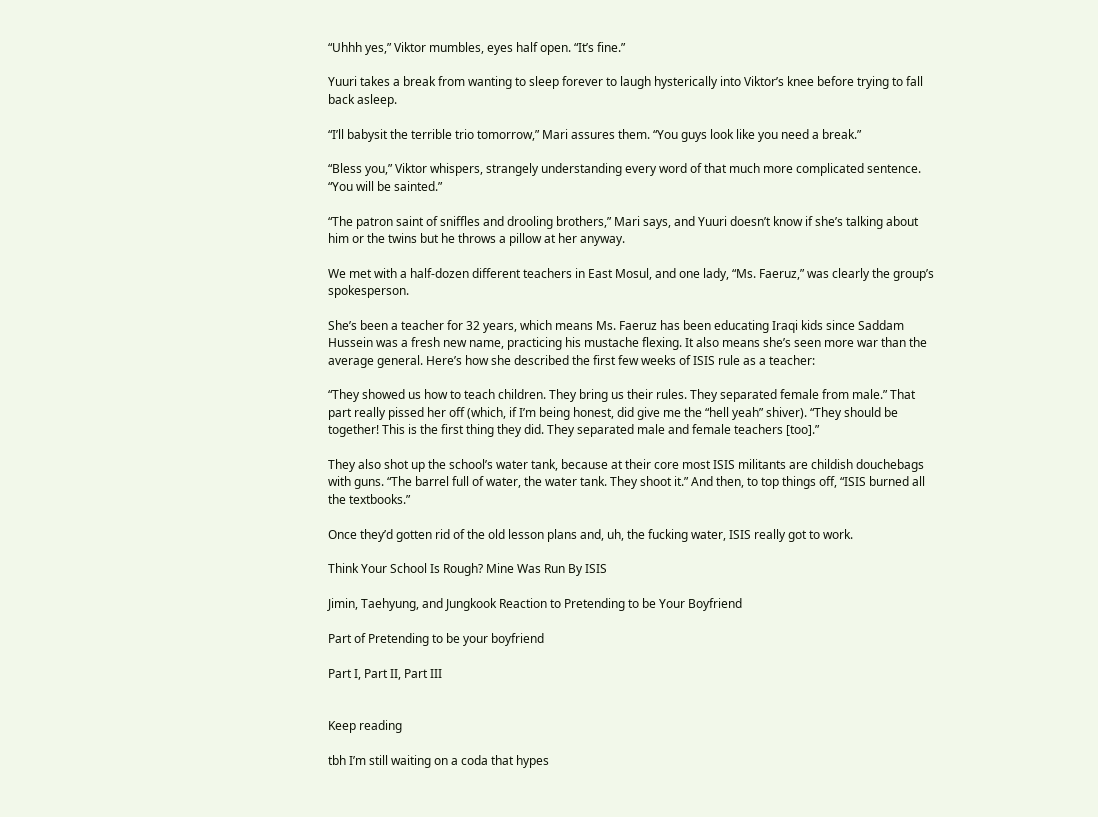“Uhhh yes,” Viktor mumbles, eyes half open. “It’s fine.”

Yuuri takes a break from wanting to sleep forever to laugh hysterically into Viktor’s knee before trying to fall back asleep.

“I’ll babysit the terrible trio tomorrow,” Mari assures them. “You guys look like you need a break.”

“Bless you,” Viktor whispers, strangely understanding every word of that much more complicated sentence. “You will be sainted.”

“The patron saint of sniffles and drooling brothers,” Mari says, and Yuuri doesn’t know if she’s talking about him or the twins but he throws a pillow at her anyway.

We met with a half-dozen different teachers in East Mosul, and one lady, “Ms. Faeruz,” was clearly the group’s spokesperson.

She’s been a teacher for 32 years, which means Ms. Faeruz has been educating Iraqi kids since Saddam Hussein was a fresh new name, practicing his mustache flexing. It also means she’s seen more war than the average general. Here’s how she described the first few weeks of ISIS rule as a teacher:

“They showed us how to teach children. They bring us their rules. They separated female from male.” That part really pissed her off (which, if I’m being honest, did give me the “hell yeah” shiver). “They should be together! This is the first thing they did. They separated male and female teachers [too].”

They also shot up the school’s water tank, because at their core most ISIS militants are childish douchebags with guns. “The barrel full of water, the water tank. They shoot it.” And then, to top things off, “ISIS burned all the textbooks.”

Once they’d gotten rid of the old lesson plans and, uh, the fucking water, ISIS really got to work.

Think Your School Is Rough? Mine Was Run By ISIS

Jimin, Taehyung, and Jungkook Reaction to Pretending to be Your Boyfriend

Part of Pretending to be your boyfriend

Part I, Part II, Part III


Keep reading

tbh I’m still waiting on a coda that hypes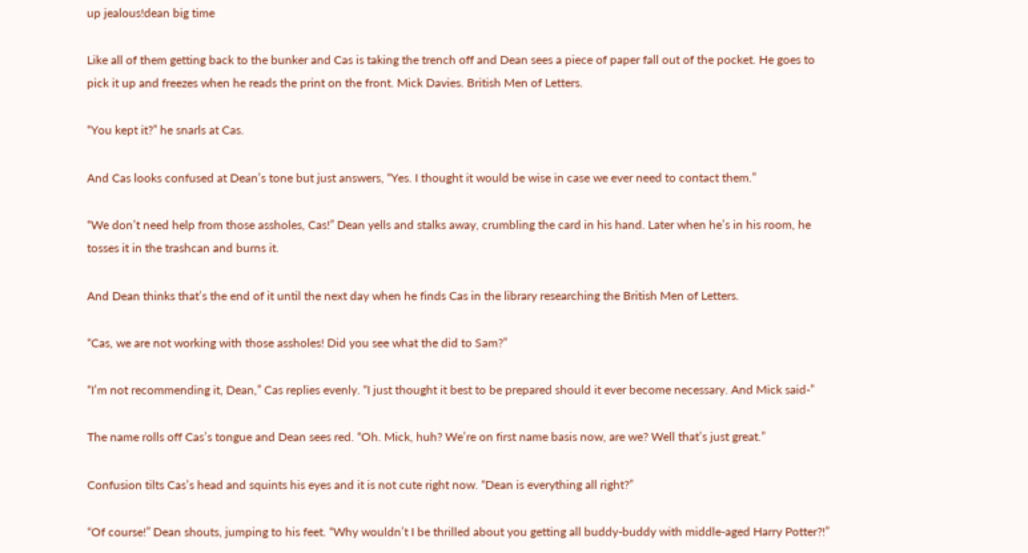up jealous!dean big time

Like all of them getting back to the bunker and Cas is taking the trench off and Dean sees a piece of paper fall out of the pocket. He goes to pick it up and freezes when he reads the print on the front. Mick Davies. British Men of Letters.

“You kept it?” he snarls at Cas.

And Cas looks confused at Dean’s tone but just answers, “Yes. I thought it would be wise in case we ever need to contact them.”

“We don’t need help from those assholes, Cas!” Dean yells and stalks away, crumbling the card in his hand. Later when he’s in his room, he tosses it in the trashcan and burns it.

And Dean thinks that’s the end of it until the next day when he finds Cas in the library researching the British Men of Letters.

“Cas, we are not working with those assholes! Did you see what the did to Sam?”

“I’m not recommending it, Dean,” Cas replies evenly. “I just thought it best to be prepared should it ever become necessary. And Mick said-”

The name rolls off Cas’s tongue and Dean sees red. “Oh. Mick, huh? We’re on first name basis now, are we? Well that’s just great.”

Confusion tilts Cas’s head and squints his eyes and it is not cute right now. “Dean is everything all right?”

“Of course!” Dean shouts, jumping to his feet. “Why wouldn’t I be thrilled about you getting all buddy-buddy with middle-aged Harry Potter?!”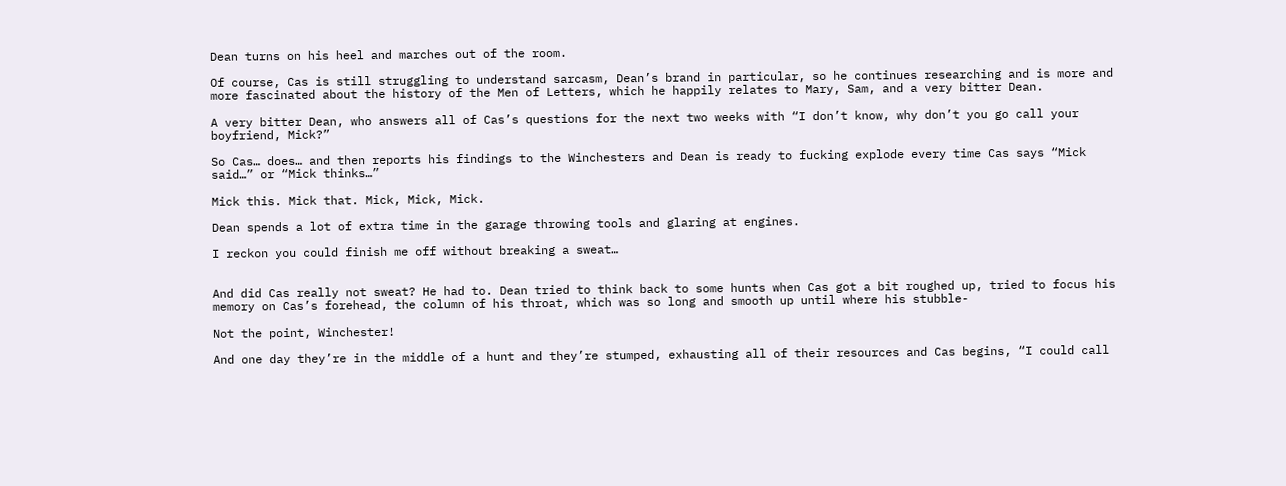Dean turns on his heel and marches out of the room.

Of course, Cas is still struggling to understand sarcasm, Dean’s brand in particular, so he continues researching and is more and more fascinated about the history of the Men of Letters, which he happily relates to Mary, Sam, and a very bitter Dean.

A very bitter Dean, who answers all of Cas’s questions for the next two weeks with “I don’t know, why don’t you go call your boyfriend, Mick?”

So Cas… does… and then reports his findings to the Winchesters and Dean is ready to fucking explode every time Cas says “Mick said…” or “Mick thinks…”

Mick this. Mick that. Mick, Mick, Mick.

Dean spends a lot of extra time in the garage throwing tools and glaring at engines.

I reckon you could finish me off without breaking a sweat…


And did Cas really not sweat? He had to. Dean tried to think back to some hunts when Cas got a bit roughed up, tried to focus his memory on Cas’s forehead, the column of his throat, which was so long and smooth up until where his stubble-

Not the point, Winchester!

And one day they’re in the middle of a hunt and they’re stumped, exhausting all of their resources and Cas begins, “I could call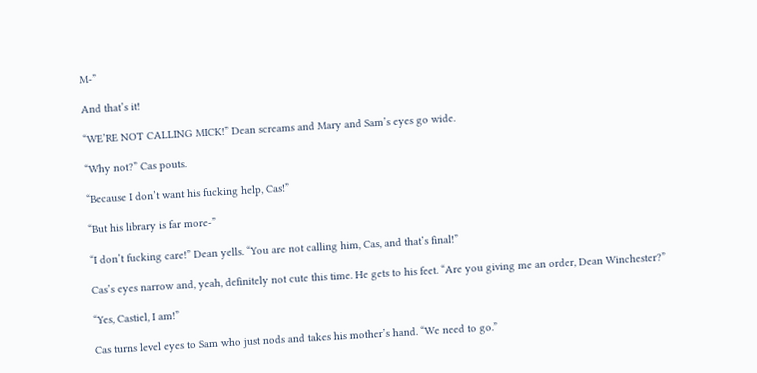M-”

And that’s it!

“WE’RE NOT CALLING MICK!” Dean screams and Mary and Sam’s eyes go wide.

“Why not?” Cas pouts.

“Because I don’t want his fucking help, Cas!”

“But his library is far more-”

“I don’t fucking care!” Dean yells. “You are not calling him, Cas, and that’s final!”

Cas’s eyes narrow and, yeah, definitely not cute this time. He gets to his feet. “Are you giving me an order, Dean Winchester?”

“Yes, Castiel, I am!”

Cas turns level eyes to Sam who just nods and takes his mother’s hand. “We need to go.”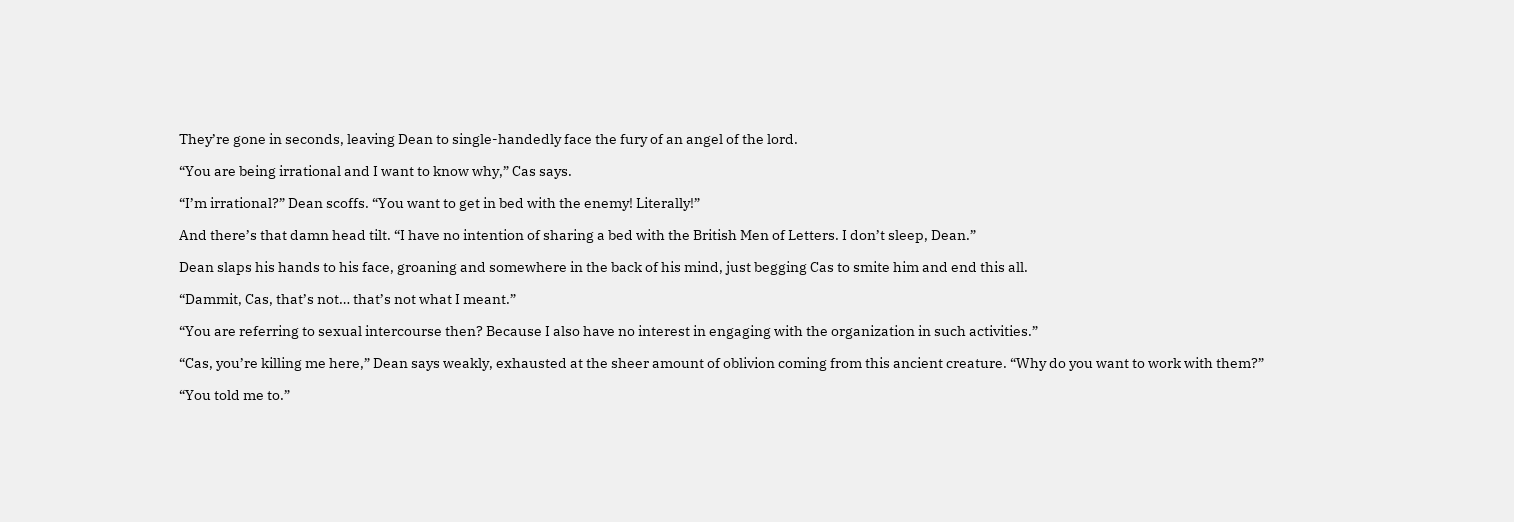They’re gone in seconds, leaving Dean to single-handedly face the fury of an angel of the lord.

“You are being irrational and I want to know why,” Cas says.

“I’m irrational?” Dean scoffs. “You want to get in bed with the enemy! Literally!”

And there’s that damn head tilt. “I have no intention of sharing a bed with the British Men of Letters. I don’t sleep, Dean.”

Dean slaps his hands to his face, groaning and somewhere in the back of his mind, just begging Cas to smite him and end this all.

“Dammit, Cas, that’s not… that’s not what I meant.”

“You are referring to sexual intercourse then? Because I also have no interest in engaging with the organization in such activities.”

“Cas, you’re killing me here,” Dean says weakly, exhausted at the sheer amount of oblivion coming from this ancient creature. “Why do you want to work with them?”

“You told me to.”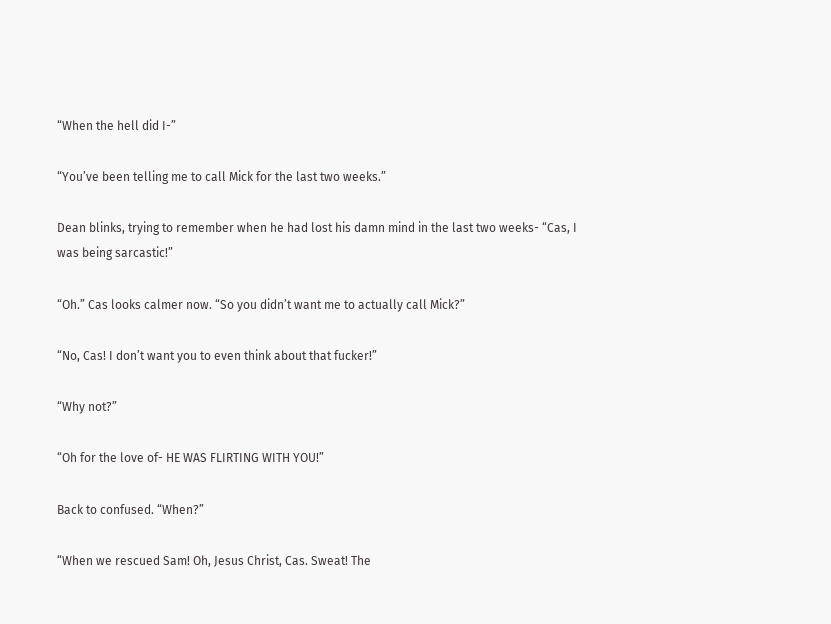“When the hell did I-”

“You’ve been telling me to call Mick for the last two weeks.”

Dean blinks, trying to remember when he had lost his damn mind in the last two weeks- “Cas, I was being sarcastic!”

“Oh.” Cas looks calmer now. “So you didn’t want me to actually call Mick?”

“No, Cas! I don’t want you to even think about that fucker!”

“Why not?”

“Oh for the love of- HE WAS FLIRTING WITH YOU!”

Back to confused. “When?”

“When we rescued Sam! Oh, Jesus Christ, Cas. Sweat! The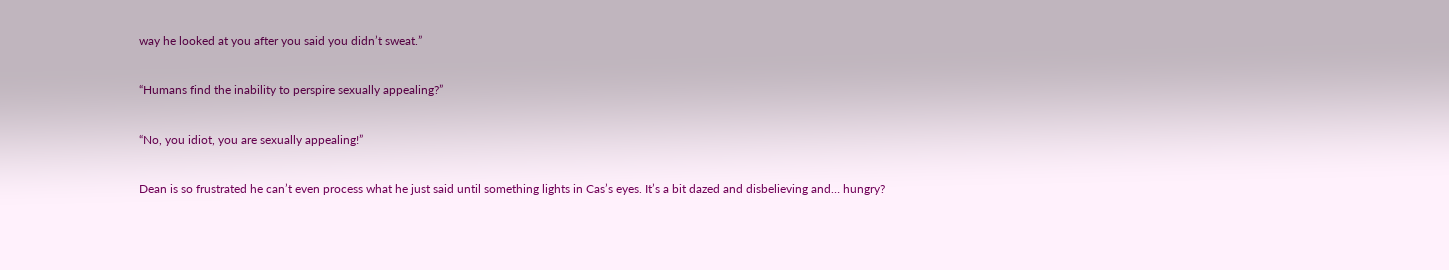way he looked at you after you said you didn’t sweat.”

“Humans find the inability to perspire sexually appealing?”

“No, you idiot, you are sexually appealing!”

Dean is so frustrated he can’t even process what he just said until something lights in Cas’s eyes. It’s a bit dazed and disbelieving and… hungry?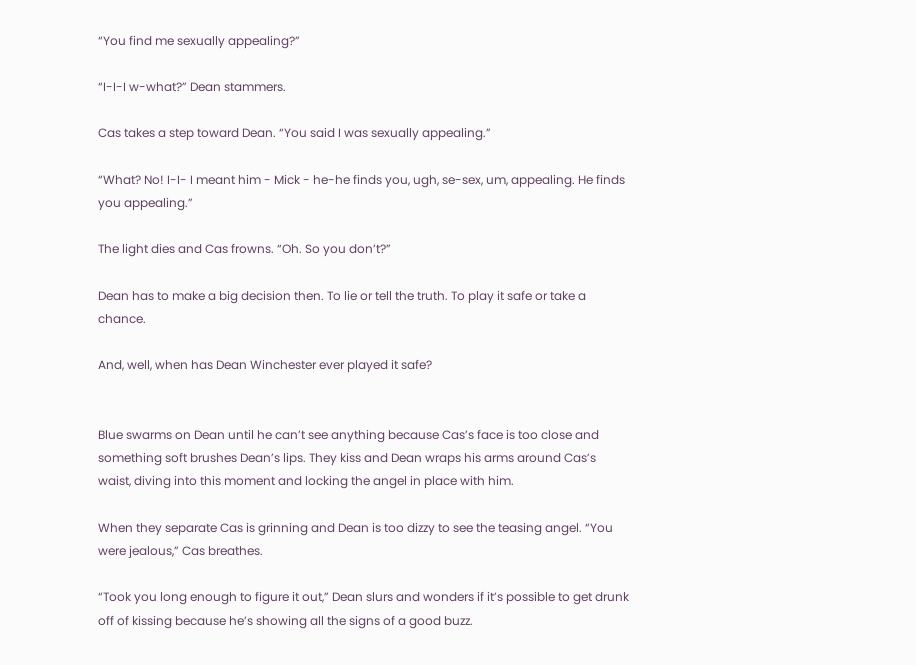“You find me sexually appealing?”

“I-I-I w-what?” Dean stammers.

Cas takes a step toward Dean. “You said I was sexually appealing.”

“What? No! I-I- I meant him - Mick - he-he finds you, ugh, se-sex, um, appealing. He finds you appealing.”

The light dies and Cas frowns. “Oh. So you don’t?”

Dean has to make a big decision then. To lie or tell the truth. To play it safe or take a chance.

And, well, when has Dean Winchester ever played it safe?


Blue swarms on Dean until he can’t see anything because Cas’s face is too close and something soft brushes Dean’s lips. They kiss and Dean wraps his arms around Cas’s waist, diving into this moment and locking the angel in place with him.

When they separate Cas is grinning and Dean is too dizzy to see the teasing angel. “You were jealous,” Cas breathes.

“Took you long enough to figure it out,” Dean slurs and wonders if it’s possible to get drunk off of kissing because he’s showing all the signs of a good buzz.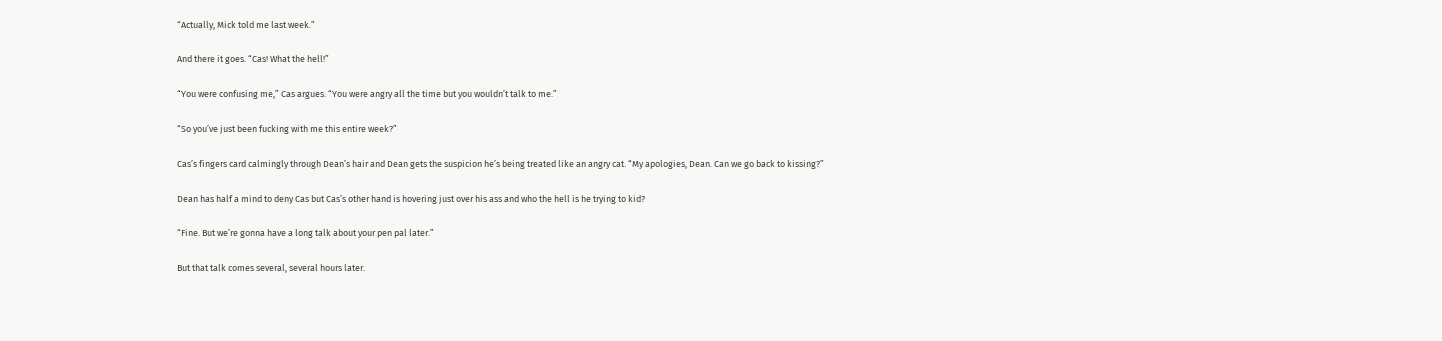“Actually, Mick told me last week.”

And there it goes. “Cas! What the hell!”

“You were confusing me,” Cas argues. “You were angry all the time but you wouldn’t talk to me.”

“So you’ve just been fucking with me this entire week?”

Cas’s fingers card calmingly through Dean’s hair and Dean gets the suspicion he’s being treated like an angry cat. “My apologies, Dean. Can we go back to kissing?”

Dean has half a mind to deny Cas but Cas’s other hand is hovering just over his ass and who the hell is he trying to kid?

“Fine. But we’re gonna have a long talk about your pen pal later.”

But that talk comes several, several hours later.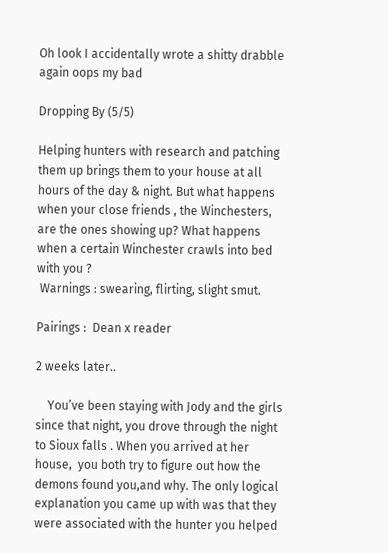Oh look I accidentally wrote a shitty drabble again oops my bad

Dropping By (5/5)

Helping hunters with research and patching them up brings them to your house at all hours of the day & night. But what happens when your close friends , the Winchesters, are the ones showing up? What happens when a certain Winchester crawls into bed with you ?
 Warnings : swearing, flirting, slight smut.

Pairings :  Dean x reader

2 weeks later..

    You’ve been staying with Jody and the girls since that night, you drove through the night to Sioux falls . When you arrived at her house,  you both try to figure out how the demons found you,and why. The only logical explanation you came up with was that they were associated with the hunter you helped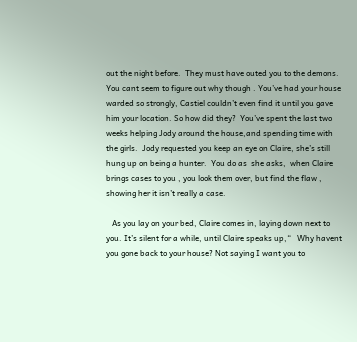out the night before.  They must have outed you to the demons.  You cant seem to figure out why though . You’ve had your house warded so strongly, Castiel couldn’t even find it until you gave him your location. So how did they?  You’ve spent the last two weeks helping Jody around the house,and spending time with the girls.  Jody requested you keep an eye on Claire, she’s still hung up on being a hunter.  You do as  she asks,  when Claire brings cases to you , you look them over, but find the flaw , showing her it isn’t really a case.

   As you lay on your bed, Claire comes in, laying down next to you. It’s silent for a while, until Claire speaks up,“   Why havent you gone back to your house? Not saying I want you to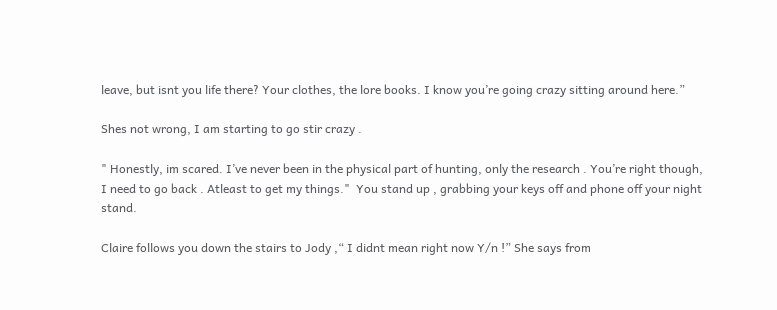leave, but isnt you life there? Your clothes, the lore books. I know you’re going crazy sitting around here.”

Shes not wrong, I am starting to go stir crazy .

" Honestly, im scared. I’ve never been in the physical part of hunting, only the research . You’re right though, I need to go back . Atleast to get my things."  You stand up , grabbing your keys off and phone off your night stand.

Claire follows you down the stairs to Jody ,“ I didnt mean right now Y/n !” She says from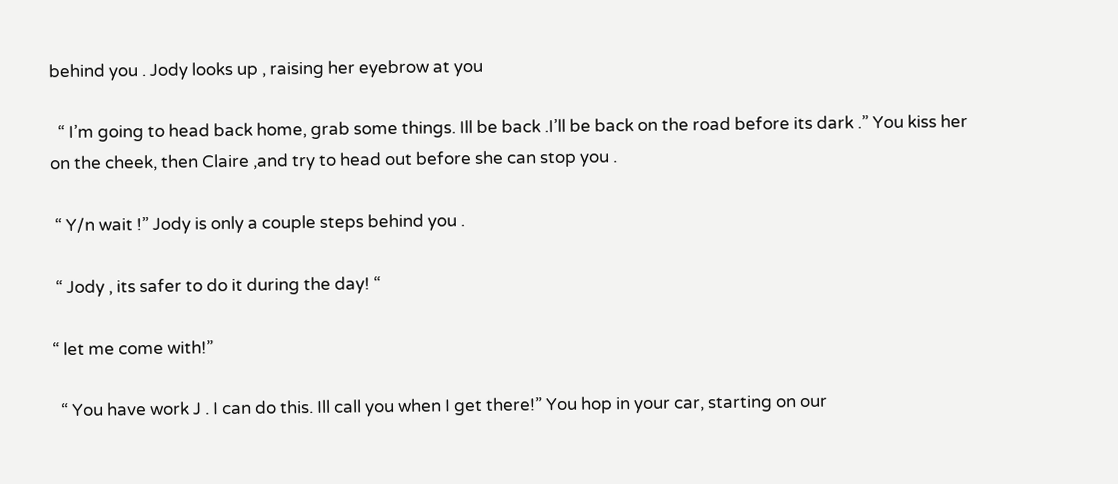behind you . Jody looks up , raising her eyebrow at you

  “ I’m going to head back home, grab some things. Ill be back .I’ll be back on the road before its dark .” You kiss her on the cheek, then Claire ,and try to head out before she can stop you .

 “ Y/n wait !” Jody is only a couple steps behind you .

 “ Jody , its safer to do it during the day! “

“ let me come with!”

  “ You have work J . I can do this. Ill call you when I get there!” You hop in your car, starting on our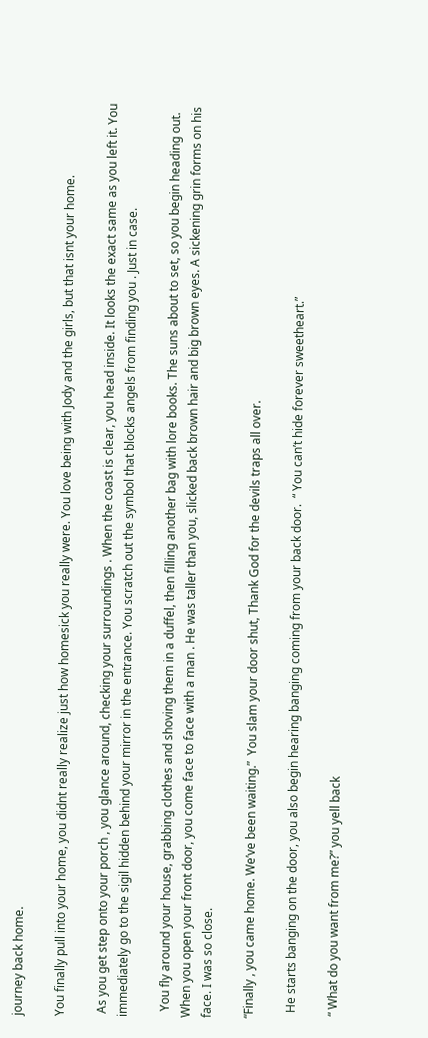journey back home.

You finally pull into your home, you didnt really realize just how homesick you really were. You love being with Jody and the girls, but that isnt your home.

 As you get step onto your porch , you glance around, checking your surroundings . When the coast is clear, you head inside. It looks the exact same as you left it. You immediately go to the sigil hidden behind your mirror in the entrance. You scratch out the symbol that blocks angels from finding you . Just in case.

  You fly around your house, grabbing clothes and shoving them in a duffel, then filling another bag with lore books. The suns about to set, so you begin heading out. When you open your front door, you come face to face with a man . He was taller than you, slicked back brown hair and big brown eyes. A sickening grin forms on his face. I was so close.

“Finally , you came home. We’ve been waiting.”  You slam your door shut, Thank God for the devils traps all over.

  He starts banging on the door, you also begin hearing banging coming from your back door.  “ You can’t hide forever sweetheart.”

 “ What do you want from me?” you yell back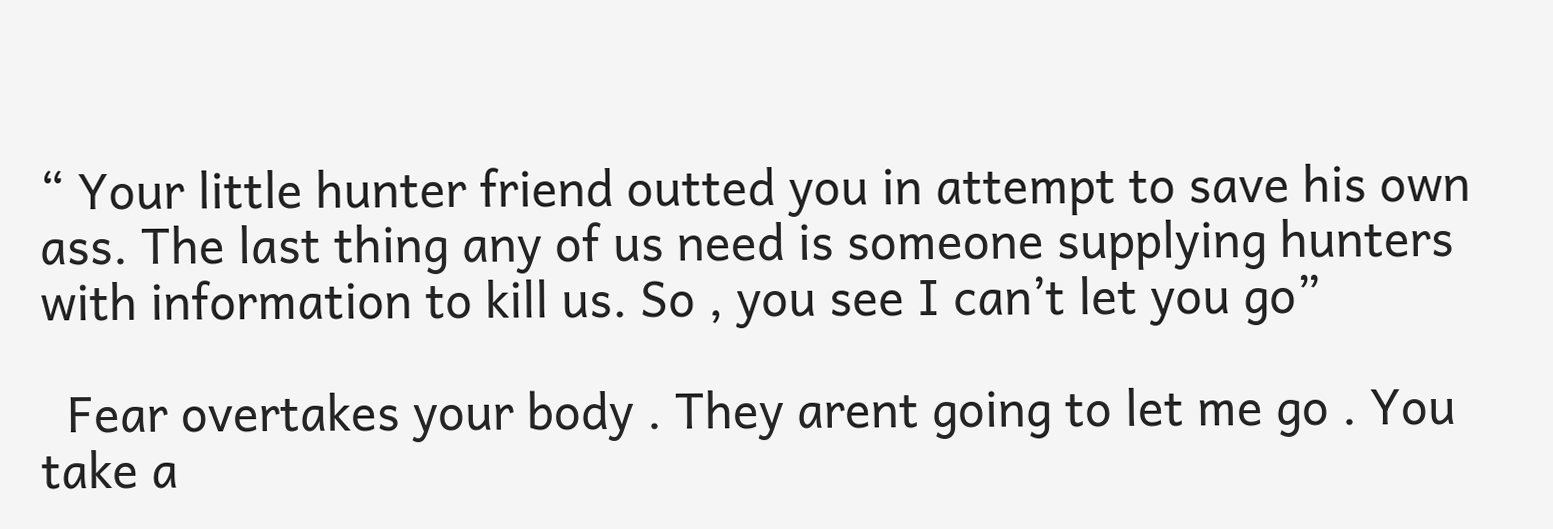“ Your little hunter friend outted you in attempt to save his own ass. The last thing any of us need is someone supplying hunters with information to kill us. So , you see I can’t let you go”

  Fear overtakes your body . They arent going to let me go . You take a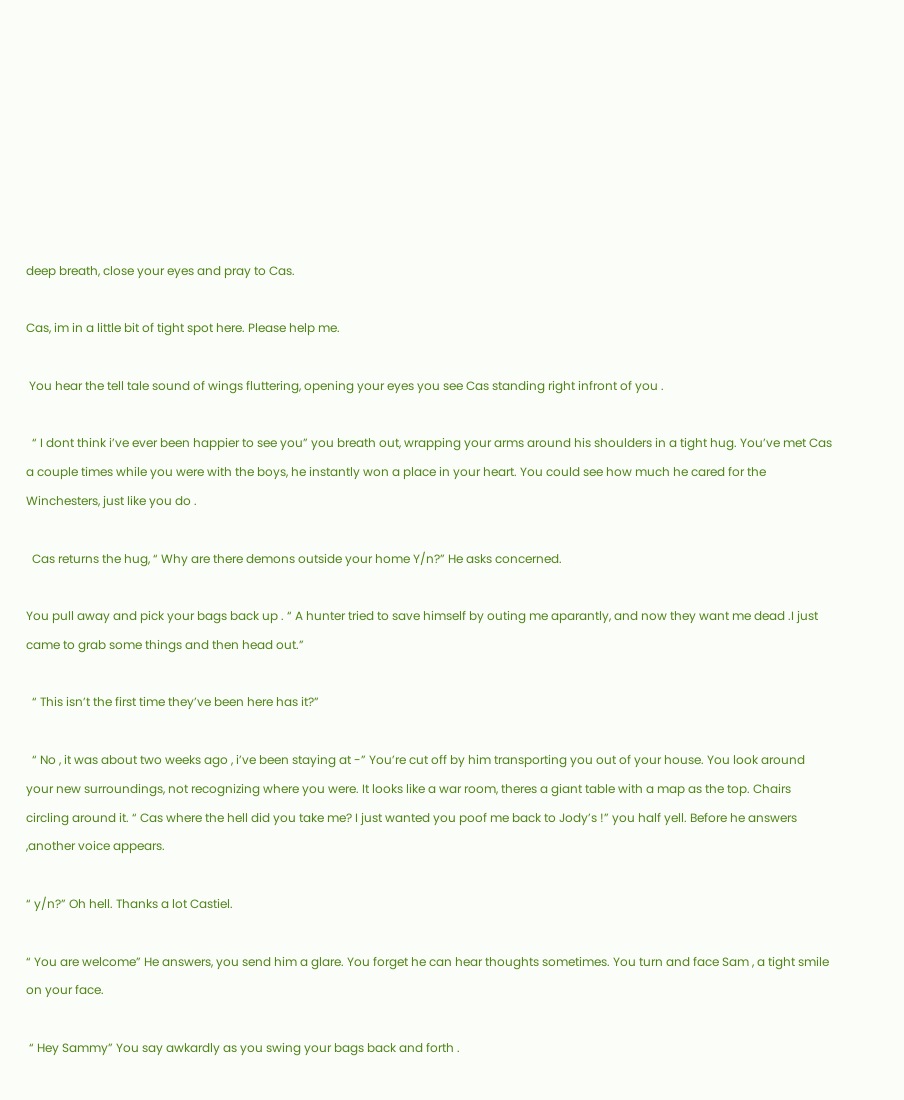deep breath, close your eyes and pray to Cas.

Cas, im in a little bit of tight spot here. Please help me.

 You hear the tell tale sound of wings fluttering, opening your eyes you see Cas standing right infront of you .

  “ I dont think i’ve ever been happier to see you” you breath out, wrapping your arms around his shoulders in a tight hug. You’ve met Cas a couple times while you were with the boys, he instantly won a place in your heart. You could see how much he cared for the Winchesters, just like you do .

  Cas returns the hug, “ Why are there demons outside your home Y/n?” He asks concerned.

You pull away and pick your bags back up . “ A hunter tried to save himself by outing me aparantly, and now they want me dead .I just came to grab some things and then head out.”

  “ This isn’t the first time they’ve been here has it?”

  “ No , it was about two weeks ago , i’ve been staying at -” You’re cut off by him transporting you out of your house. You look around your new surroundings, not recognizing where you were. It looks like a war room, theres a giant table with a map as the top. Chairs circling around it. “ Cas where the hell did you take me? I just wanted you poof me back to Jody’s !” you half yell. Before he answers ,another voice appears.

“ y/n?” Oh hell. Thanks a lot Castiel.

“ You are welcome” He answers, you send him a glare. You forget he can hear thoughts sometimes. You turn and face Sam , a tight smile on your face.

 “ Hey Sammy” You say awkardly as you swing your bags back and forth .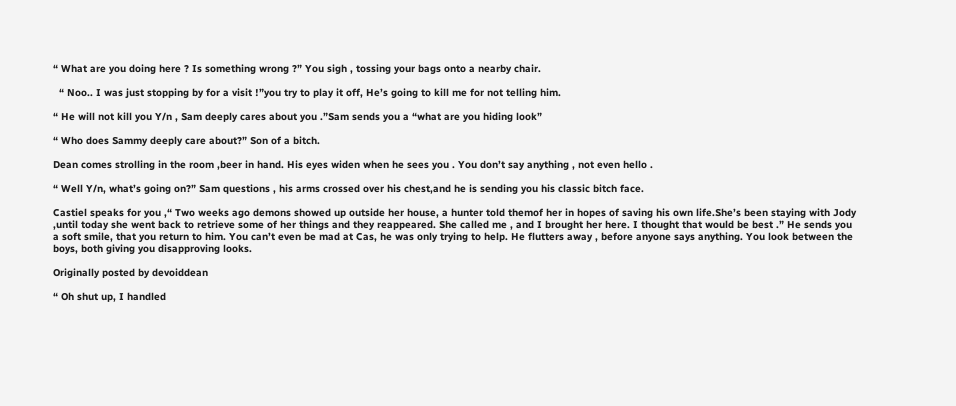“ What are you doing here ? Is something wrong ?” You sigh , tossing your bags onto a nearby chair.

  “ Noo.. I was just stopping by for a visit !”you try to play it off, He’s going to kill me for not telling him.

“ He will not kill you Y/n , Sam deeply cares about you .”Sam sends you a “what are you hiding look”

“ Who does Sammy deeply care about?” Son of a bitch.

Dean comes strolling in the room ,beer in hand. His eyes widen when he sees you . You don’t say anything , not even hello .

“ Well Y/n, what’s going on?” Sam questions , his arms crossed over his chest,and he is sending you his classic bitch face.

Castiel speaks for you ,“ Two weeks ago demons showed up outside her house, a hunter told themof her in hopes of saving his own life.She’s been staying with Jody ,until today she went back to retrieve some of her things and they reappeared. She called me , and I brought her here. I thought that would be best .” He sends you a soft smile, that you return to him. You can’t even be mad at Cas, he was only trying to help. He flutters away , before anyone says anything. You look between the boys, both giving you disapproving looks.

Originally posted by devoiddean

“ Oh shut up, I handled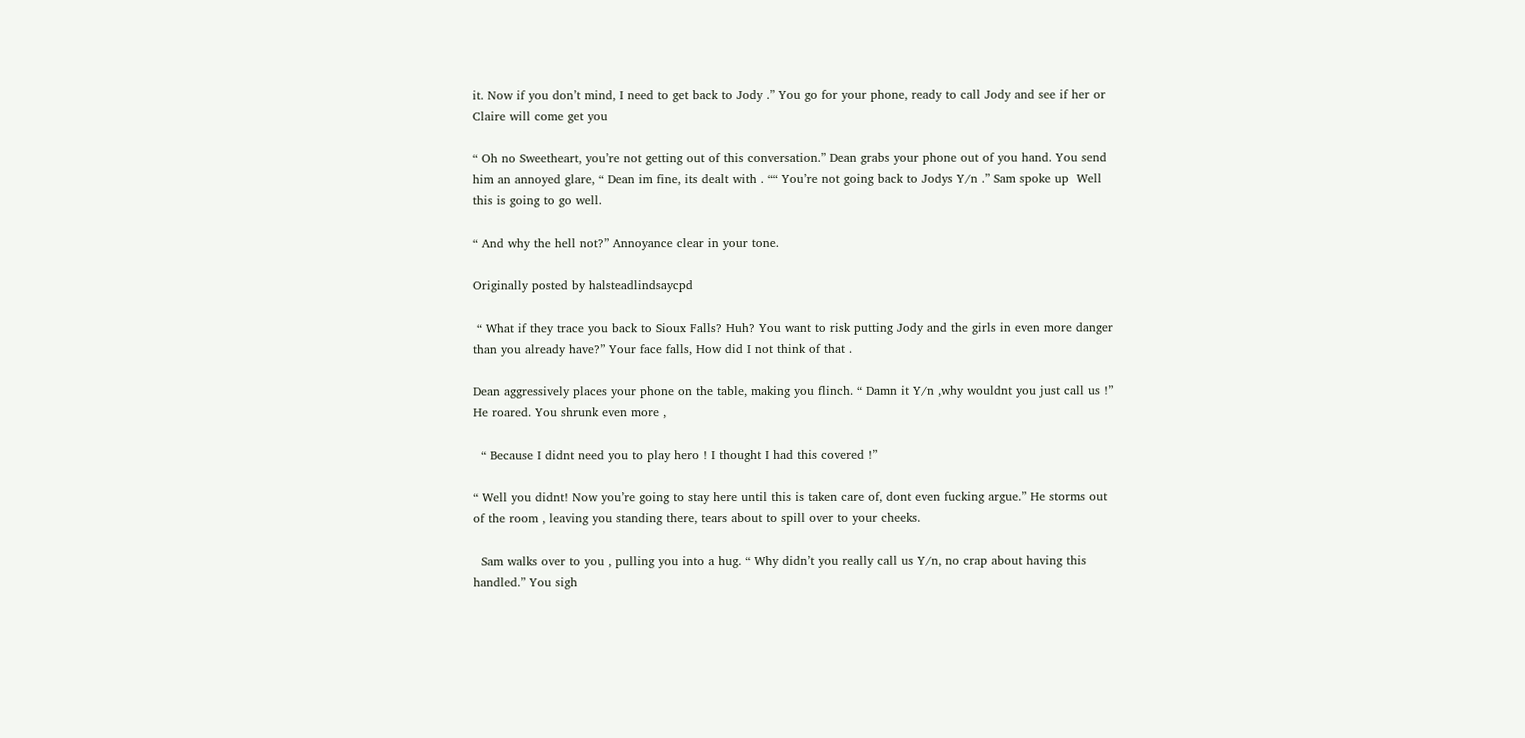it. Now if you don’t mind, I need to get back to Jody .” You go for your phone, ready to call Jody and see if her or Claire will come get you

“ Oh no Sweetheart, you’re not getting out of this conversation.” Dean grabs your phone out of you hand. You send him an annoyed glare, “ Dean im fine, its dealt with . ““ You’re not going back to Jodys Y/n .” Sam spoke up  Well this is going to go well.

“ And why the hell not?” Annoyance clear in your tone.

Originally posted by halsteadlindsaycpd

 “ What if they trace you back to Sioux Falls? Huh? You want to risk putting Jody and the girls in even more danger than you already have?” Your face falls, How did I not think of that .

Dean aggressively places your phone on the table, making you flinch. “ Damn it Y/n ,why wouldnt you just call us !” He roared. You shrunk even more ,

  “ Because I didnt need you to play hero ! I thought I had this covered !”

“ Well you didnt! Now you’re going to stay here until this is taken care of, dont even fucking argue.” He storms out of the room , leaving you standing there, tears about to spill over to your cheeks.

  Sam walks over to you , pulling you into a hug. “ Why didn’t you really call us Y/n, no crap about having this handled.” You sigh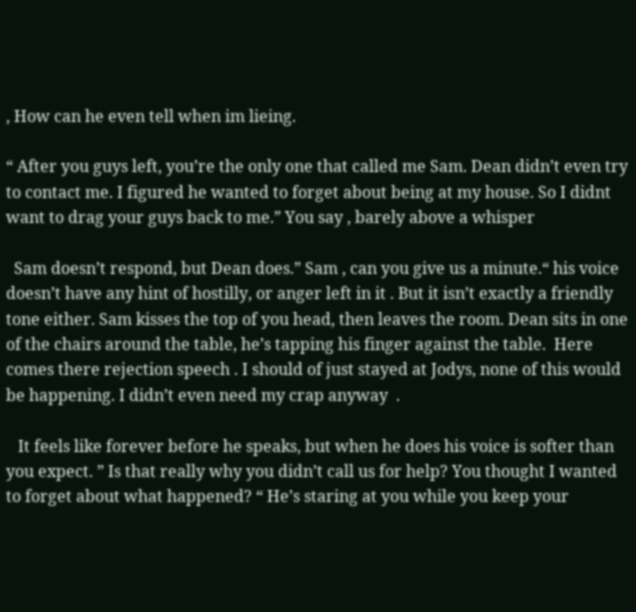, How can he even tell when im lieing.

“ After you guys left, you’re the only one that called me Sam. Dean didn’t even try to contact me. I figured he wanted to forget about being at my house. So I didnt want to drag your guys back to me.” You say , barely above a whisper

  Sam doesn’t respond, but Dean does.” Sam , can you give us a minute.“ his voice doesn’t have any hint of hostilly, or anger left in it . But it isn’t exactly a friendly tone either. Sam kisses the top of you head, then leaves the room. Dean sits in one of the chairs around the table, he’s tapping his finger against the table.  Here comes there rejection speech . I should of just stayed at Jodys, none of this would be happening. I didn’t even need my crap anyway  .

   It feels like forever before he speaks, but when he does his voice is softer than you expect. ” Is that really why you didn’t call us for help? You thought I wanted to forget about what happened? “ He’s staring at you while you keep your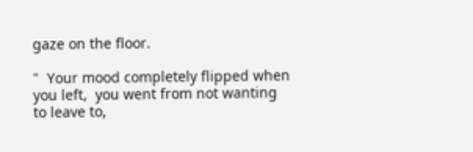gaze on the floor.

"  Your mood completely flipped when you left,  you went from not wanting to leave to,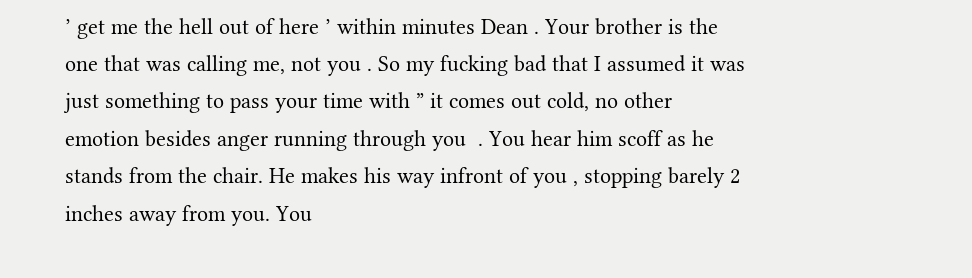’ get me the hell out of here ’ within minutes Dean . Your brother is the one that was calling me, not you . So my fucking bad that I assumed it was just something to pass your time with ” it comes out cold, no other emotion besides anger running through you  . You hear him scoff as he stands from the chair. He makes his way infront of you , stopping barely 2 inches away from you. You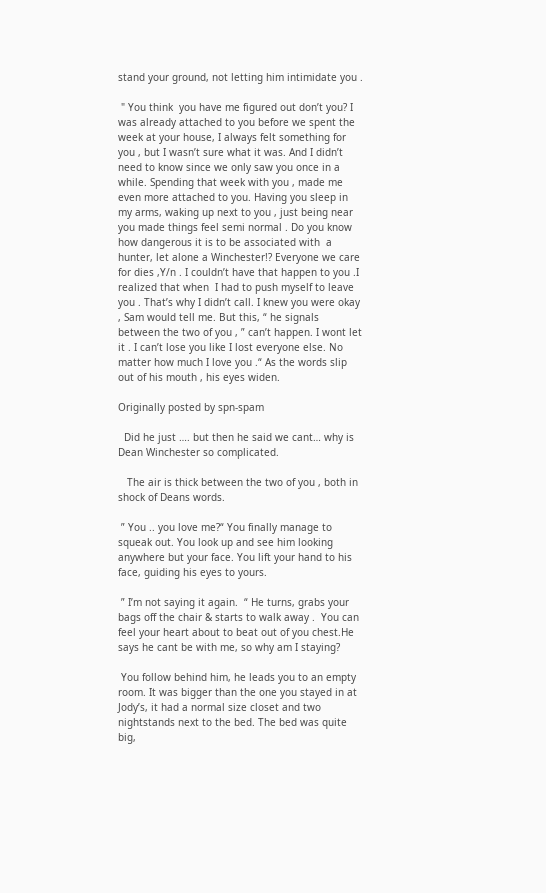stand your ground, not letting him intimidate you .

 " You think  you have me figured out don’t you? I was already attached to you before we spent the week at your house, I always felt something for you , but I wasn’t sure what it was. And I didn’t need to know since we only saw you once in a while. Spending that week with you , made me even more attached to you. Having you sleep in my arms, waking up next to you , just being near you made things feel semi normal . Do you know how dangerous it is to be associated with  a hunter, let alone a Winchester!? Everyone we care for dies ,Y/n . I couldn’t have that happen to you .I realized that when  I had to push myself to leave you . That’s why I didn’t call. I knew you were okay , Sam would tell me. But this, “ he signals between the two of you , ” can’t happen. I wont let it . I can’t lose you like I lost everyone else. No matter how much I love you .“ As the words slip out of his mouth , his eyes widen.

Originally posted by spn-spam

  Did he just …. but then he said we cant… why is Dean Winchester so complicated.

   The air is thick between the two of you , both in shock of Deans words.

 ” You .. you love me?“ You finally manage to squeak out. You look up and see him looking anywhere but your face. You lift your hand to his face, guiding his eyes to yours.

 ” I’m not saying it again.  “ He turns, grabs your bags off the chair & starts to walk away .  You can feel your heart about to beat out of you chest.He says he cant be with me, so why am I staying?

 You follow behind him, he leads you to an empty room. It was bigger than the one you stayed in at Jody’s, it had a normal size closet and two nightstands next to the bed. The bed was quite big,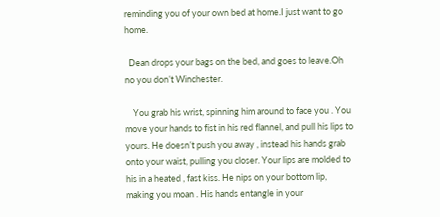reminding you of your own bed at home.I just want to go home.

  Dean drops your bags on the bed, and goes to leave.Oh no you don’t Winchester.

    You grab his wrist, spinning him around to face you . You move your hands to fist in his red flannel, and pull his lips to yours. He doesn’t push you away , instead his hands grab onto your waist, pulling you closer. Your lips are molded to his in a heated , fast kiss. He nips on your bottom lip, making you moan . His hands entangle in your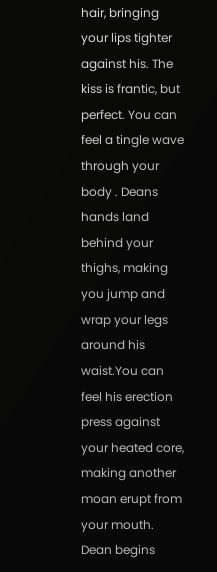hair, bringing your lips tighter against his. The kiss is frantic, but perfect. You can feel a tingle wave through your body . Deans hands land behind your thighs, making you jump and wrap your legs around his waist.You can feel his erection press against your heated core, making another moan erupt from your mouth. Dean begins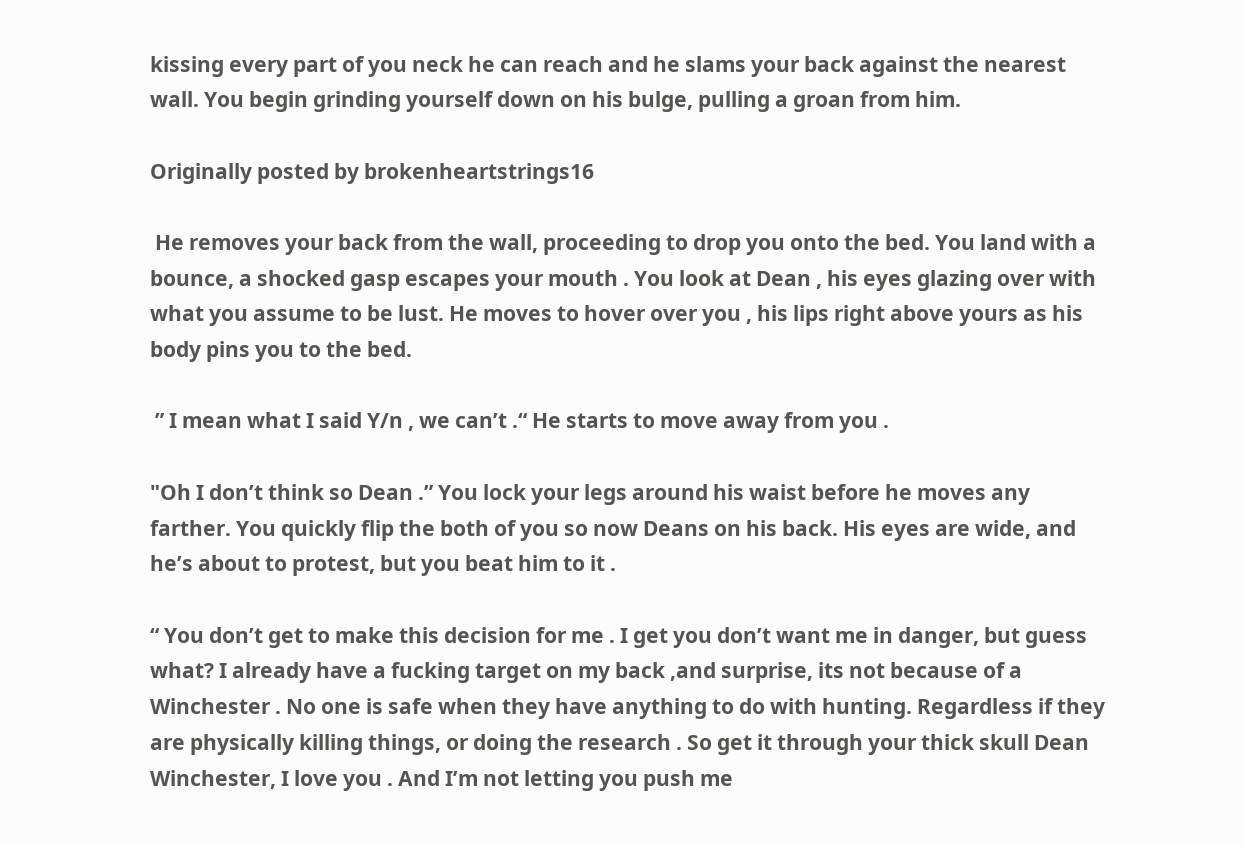kissing every part of you neck he can reach and he slams your back against the nearest wall. You begin grinding yourself down on his bulge, pulling a groan from him.

Originally posted by brokenheartstrings16

 He removes your back from the wall, proceeding to drop you onto the bed. You land with a bounce, a shocked gasp escapes your mouth . You look at Dean , his eyes glazing over with what you assume to be lust. He moves to hover over you , his lips right above yours as his body pins you to the bed.

 ” I mean what I said Y/n , we can’t .“ He starts to move away from you .

"Oh I don’t think so Dean .” You lock your legs around his waist before he moves any farther. You quickly flip the both of you so now Deans on his back. His eyes are wide, and he’s about to protest, but you beat him to it .

“ You don’t get to make this decision for me . I get you don’t want me in danger, but guess what? I already have a fucking target on my back ,and surprise, its not because of a Winchester . No one is safe when they have anything to do with hunting. Regardless if they are physically killing things, or doing the research . So get it through your thick skull Dean Winchester, I love you . And I’m not letting you push me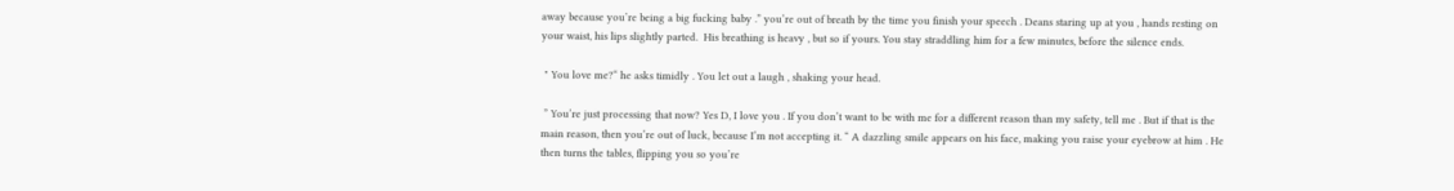away because you’re being a big fucking baby .” you’re out of breath by the time you finish your speech . Deans staring up at you , hands resting on your waist, his lips slightly parted.  His breathing is heavy , but so if yours. You stay straddling him for a few minutes, before the silence ends.

 " You love me?“ he asks timidly . You let out a laugh , shaking your head.

 ” You’re just processing that now? Yes D, I love you . If you don’t want to be with me for a different reason than my safety, tell me . But if that is the main reason, then you’re out of luck, because I’m not accepting it. “ A dazzling smile appears on his face, making you raise your eyebrow at him . He then turns the tables, flipping you so you’re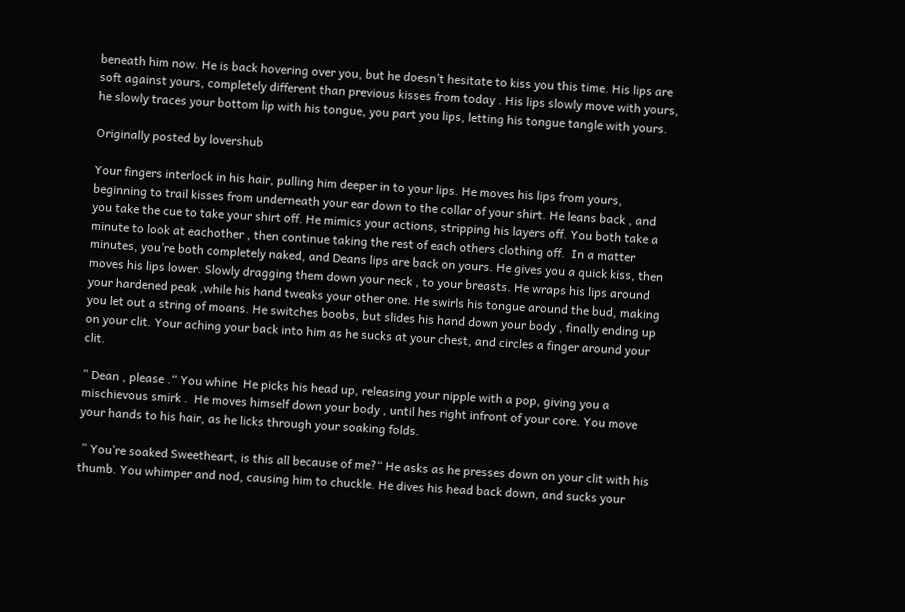beneath him now. He is back hovering over you, but he doesn’t hesitate to kiss you this time. His lips are soft against yours, completely different than previous kisses from today . His lips slowly move with yours, he slowly traces your bottom lip with his tongue, you part you lips, letting his tongue tangle with yours.

Originally posted by lovershub

Your fingers interlock in his hair, pulling him deeper in to your lips. He moves his lips from yours, beginning to trail kisses from underneath your ear down to the collar of your shirt. He leans back , and you take the cue to take your shirt off. He mimics your actions, stripping his layers off. You both take a minute to look at eachother , then continue taking the rest of each others clothing off.  In a matter minutes, you’re both completely naked, and Deans lips are back on yours. He gives you a quick kiss, then moves his lips lower. Slowly dragging them down your neck , to your breasts. He wraps his lips around your hardened peak ,while his hand tweaks your other one. He swirls his tongue around the bud, making you let out a string of moans. He switches boobs, but slides his hand down your body , finally ending up on your clit. Your aching your back into him as he sucks at your chest, and circles a finger around your clit.

” Dean , please .“ You whine  He picks his head up, releasing your nipple with a pop, giving you a  mischievous smirk .  He moves himself down your body , until hes right infront of your core. You move your hands to his hair, as he licks through your soaking folds.

 ” You’re soaked Sweetheart, is this all because of me?“ He asks as he presses down on your clit with his thumb. You whimper and nod, causing him to chuckle. He dives his head back down, and sucks your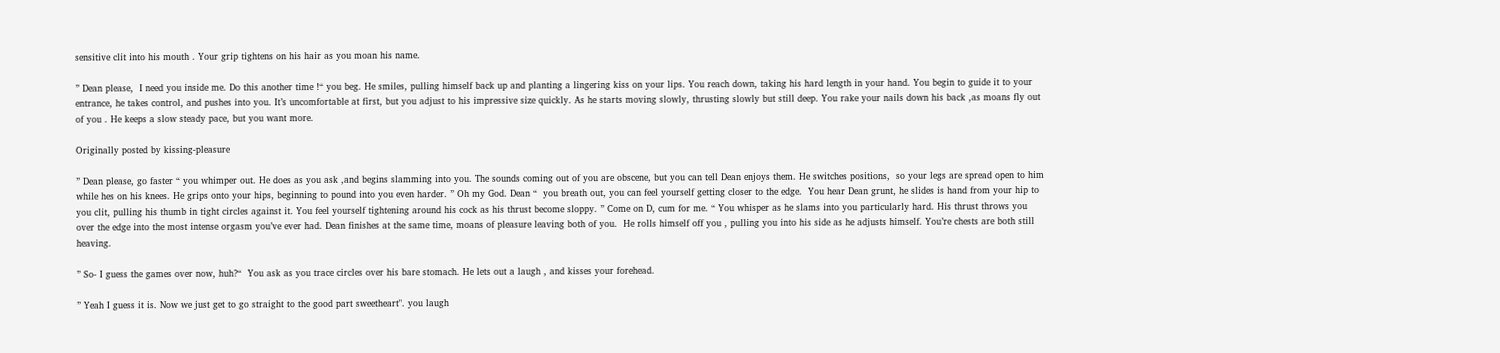sensitive clit into his mouth . Your grip tightens on his hair as you moan his name.

” Dean please,  I need you inside me. Do this another time !“ you beg. He smiles, pulling himself back up and planting a lingering kiss on your lips. You reach down, taking his hard length in your hand. You begin to guide it to your entrance, he takes control, and pushes into you. It’s uncomfortable at first, but you adjust to his impressive size quickly. As he starts moving slowly, thrusting slowly but still deep. You rake your nails down his back ,as moans fly out of you . He keeps a slow steady pace, but you want more.

Originally posted by kissing-pleasure

” Dean please, go faster “ you whimper out. He does as you ask ,and begins slamming into you. The sounds coming out of you are obscene, but you can tell Dean enjoys them. He switches positions,  so your legs are spread open to him while hes on his knees. He grips onto your hips, beginning to pound into you even harder. ” Oh my God. Dean “  you breath out, you can feel yourself getting closer to the edge.  You hear Dean grunt, he slides is hand from your hip to you clit, pulling his thumb in tight circles against it. You feel yourself tightening around his cock as his thrust become sloppy. ” Come on D, cum for me. “ You whisper as he slams into you particularly hard. His thrust throws you over the edge into the most intense orgasm you’ve ever had. Dean finishes at the same time, moans of pleasure leaving both of you.  He rolls himself off you , pulling you into his side as he adjusts himself. You’re chests are both still heaving.

” So- I guess the games over now, huh?“  You ask as you trace circles over his bare stomach. He lets out a laugh , and kisses your forehead.

” Yeah I guess it is. Now we just get to go straight to the good part sweetheart". you laugh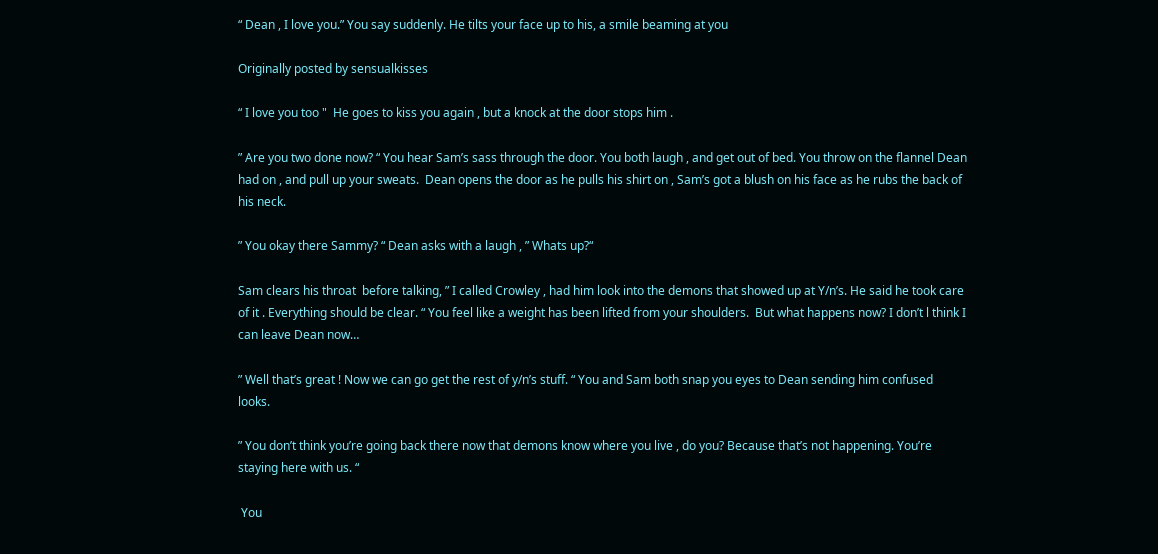“ Dean , I love you.” You say suddenly. He tilts your face up to his, a smile beaming at you

Originally posted by sensualkisses

“ I love you too "  He goes to kiss you again , but a knock at the door stops him .

” Are you two done now? “ You hear Sam’s sass through the door. You both laugh , and get out of bed. You throw on the flannel Dean had on , and pull up your sweats.  Dean opens the door as he pulls his shirt on , Sam’s got a blush on his face as he rubs the back of his neck.

” You okay there Sammy? “ Dean asks with a laugh , ” Whats up?“

Sam clears his throat  before talking, ” I called Crowley , had him look into the demons that showed up at Y/n’s. He said he took care of it . Everything should be clear. “ You feel like a weight has been lifted from your shoulders.  But what happens now? I don’t l think I can leave Dean now…

” Well that’s great ! Now we can go get the rest of y/n’s stuff. “ You and Sam both snap you eyes to Dean sending him confused looks.

” You don’t think you’re going back there now that demons know where you live , do you? Because that’s not happening. You’re staying here with us. “

 You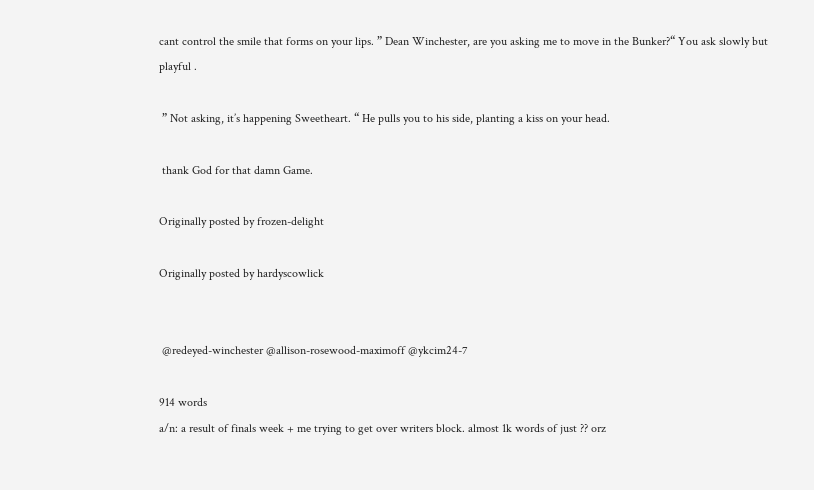cant control the smile that forms on your lips. ” Dean Winchester, are you asking me to move in the Bunker?“ You ask slowly but playful .

 ” Not asking, it’s happening Sweetheart. “ He pulls you to his side, planting a kiss on your head.

 thank God for that damn Game.

Originally posted by frozen-delight

Originally posted by hardyscowlick


 @redeyed-winchester @allison-rosewood-maximoff @ykcim24-7

914 words
a/n: a result of finals week + me trying to get over writers block. almost 1k words of just ?? orz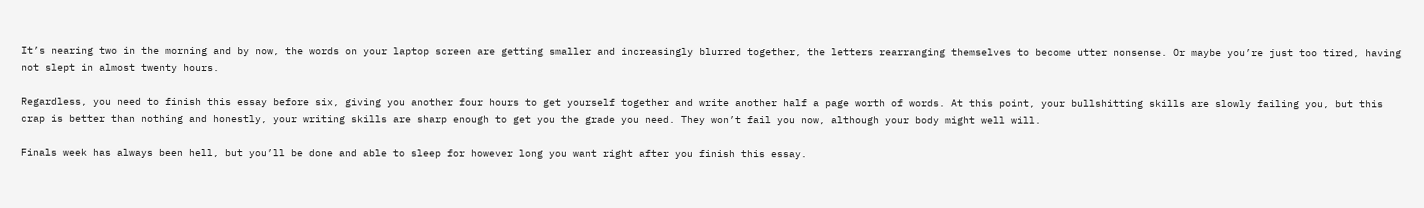It’s nearing two in the morning and by now, the words on your laptop screen are getting smaller and increasingly blurred together, the letters rearranging themselves to become utter nonsense. Or maybe you’re just too tired, having not slept in almost twenty hours.

Regardless, you need to finish this essay before six, giving you another four hours to get yourself together and write another half a page worth of words. At this point, your bullshitting skills are slowly failing you, but this crap is better than nothing and honestly, your writing skills are sharp enough to get you the grade you need. They won’t fail you now, although your body might well will.

Finals week has always been hell, but you’ll be done and able to sleep for however long you want right after you finish this essay.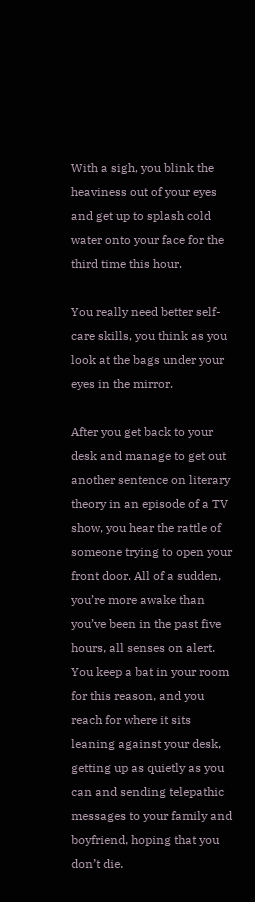With a sigh, you blink the heaviness out of your eyes and get up to splash cold water onto your face for the third time this hour.

You really need better self-care skills, you think as you look at the bags under your eyes in the mirror.

After you get back to your desk and manage to get out another sentence on literary theory in an episode of a TV show, you hear the rattle of someone trying to open your front door. All of a sudden, you’re more awake than you’ve been in the past five hours, all senses on alert. You keep a bat in your room for this reason, and you reach for where it sits leaning against your desk, getting up as quietly as you can and sending telepathic messages to your family and boyfriend, hoping that you don’t die.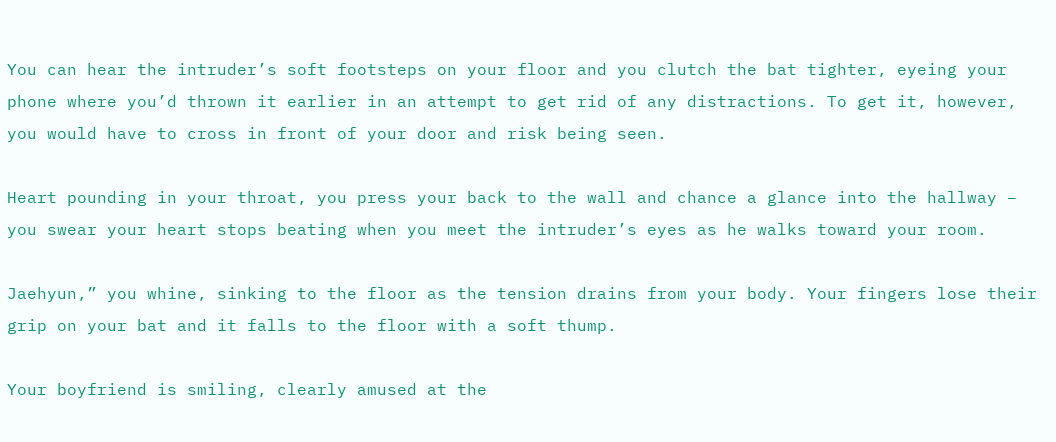You can hear the intruder’s soft footsteps on your floor and you clutch the bat tighter, eyeing your phone where you’d thrown it earlier in an attempt to get rid of any distractions. To get it, however, you would have to cross in front of your door and risk being seen.

Heart pounding in your throat, you press your back to the wall and chance a glance into the hallway – you swear your heart stops beating when you meet the intruder’s eyes as he walks toward your room.

Jaehyun,” you whine, sinking to the floor as the tension drains from your body. Your fingers lose their grip on your bat and it falls to the floor with a soft thump.

Your boyfriend is smiling, clearly amused at the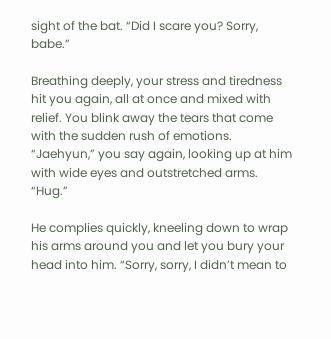sight of the bat. “Did I scare you? Sorry, babe.”

Breathing deeply, your stress and tiredness hit you again, all at once and mixed with relief. You blink away the tears that come with the sudden rush of emotions. “Jaehyun,” you say again, looking up at him with wide eyes and outstretched arms. “Hug.”

He complies quickly, kneeling down to wrap his arms around you and let you bury your head into him. “Sorry, sorry, I didn’t mean to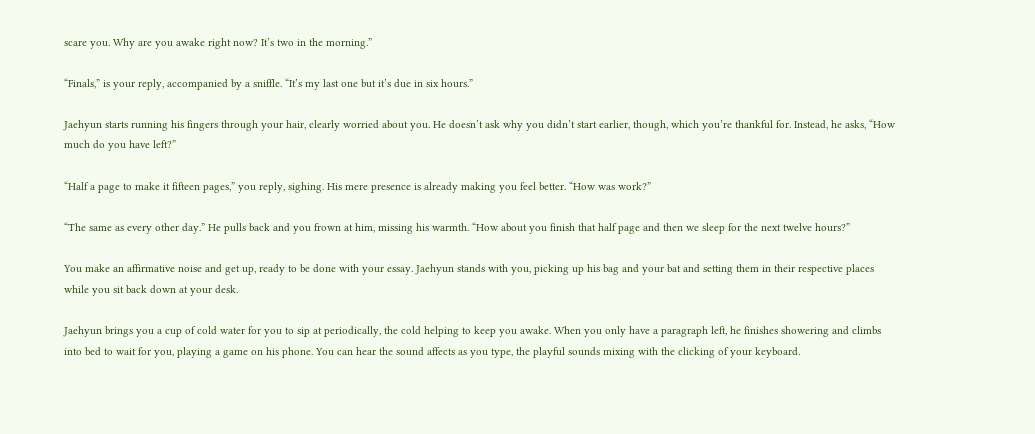scare you. Why are you awake right now? It’s two in the morning.”

“Finals,” is your reply, accompanied by a sniffle. “It’s my last one but it’s due in six hours.”

Jaehyun starts running his fingers through your hair, clearly worried about you. He doesn’t ask why you didn’t start earlier, though, which you’re thankful for. Instead, he asks, “How much do you have left?”

“Half a page to make it fifteen pages,” you reply, sighing. His mere presence is already making you feel better. “How was work?”

“The same as every other day.” He pulls back and you frown at him, missing his warmth. “How about you finish that half page and then we sleep for the next twelve hours?”

You make an affirmative noise and get up, ready to be done with your essay. Jaehyun stands with you, picking up his bag and your bat and setting them in their respective places while you sit back down at your desk.

Jaehyun brings you a cup of cold water for you to sip at periodically, the cold helping to keep you awake. When you only have a paragraph left, he finishes showering and climbs into bed to wait for you, playing a game on his phone. You can hear the sound affects as you type, the playful sounds mixing with the clicking of your keyboard.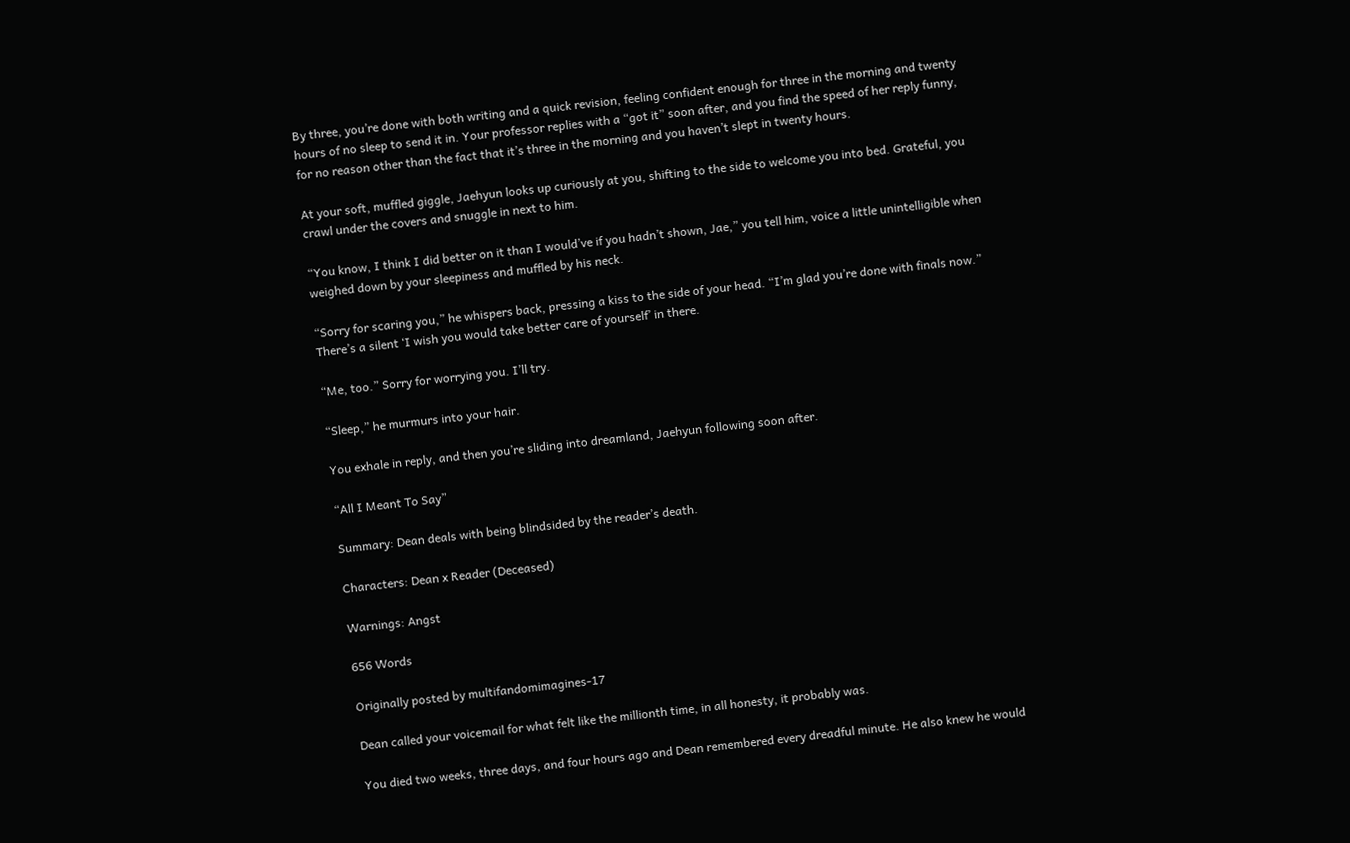By three, you’re done with both writing and a quick revision, feeling confident enough for three in the morning and twenty hours of no sleep to send it in. Your professor replies with a “got it” soon after, and you find the speed of her reply funny, for no reason other than the fact that it’s three in the morning and you haven’t slept in twenty hours.

At your soft, muffled giggle, Jaehyun looks up curiously at you, shifting to the side to welcome you into bed. Grateful, you crawl under the covers and snuggle in next to him.

“You know, I think I did better on it than I would’ve if you hadn’t shown, Jae,” you tell him, voice a little unintelligible when weighed down by your sleepiness and muffled by his neck.

“Sorry for scaring you,” he whispers back, pressing a kiss to the side of your head. “I’m glad you’re done with finals now.” There’s a silent ‘I wish you would take better care of yourself’ in there.

“Me, too.” Sorry for worrying you. I’ll try.

“Sleep,” he murmurs into your hair.

You exhale in reply, and then you’re sliding into dreamland, Jaehyun following soon after.

“All I Meant To Say”

Summary: Dean deals with being blindsided by the reader’s death.

Characters: Dean x Reader (Deceased)

Warnings: Angst

656 Words

Originally posted by multifandomimagines-17

Dean called your voicemail for what felt like the millionth time, in all honesty, it probably was.

You died two weeks, three days, and four hours ago and Dean remembered every dreadful minute. He also knew he would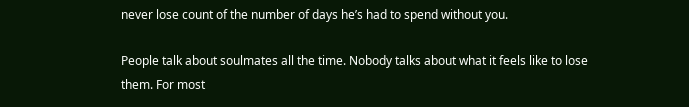never lose count of the number of days he’s had to spend without you.

People talk about soulmates all the time. Nobody talks about what it feels like to lose them. For most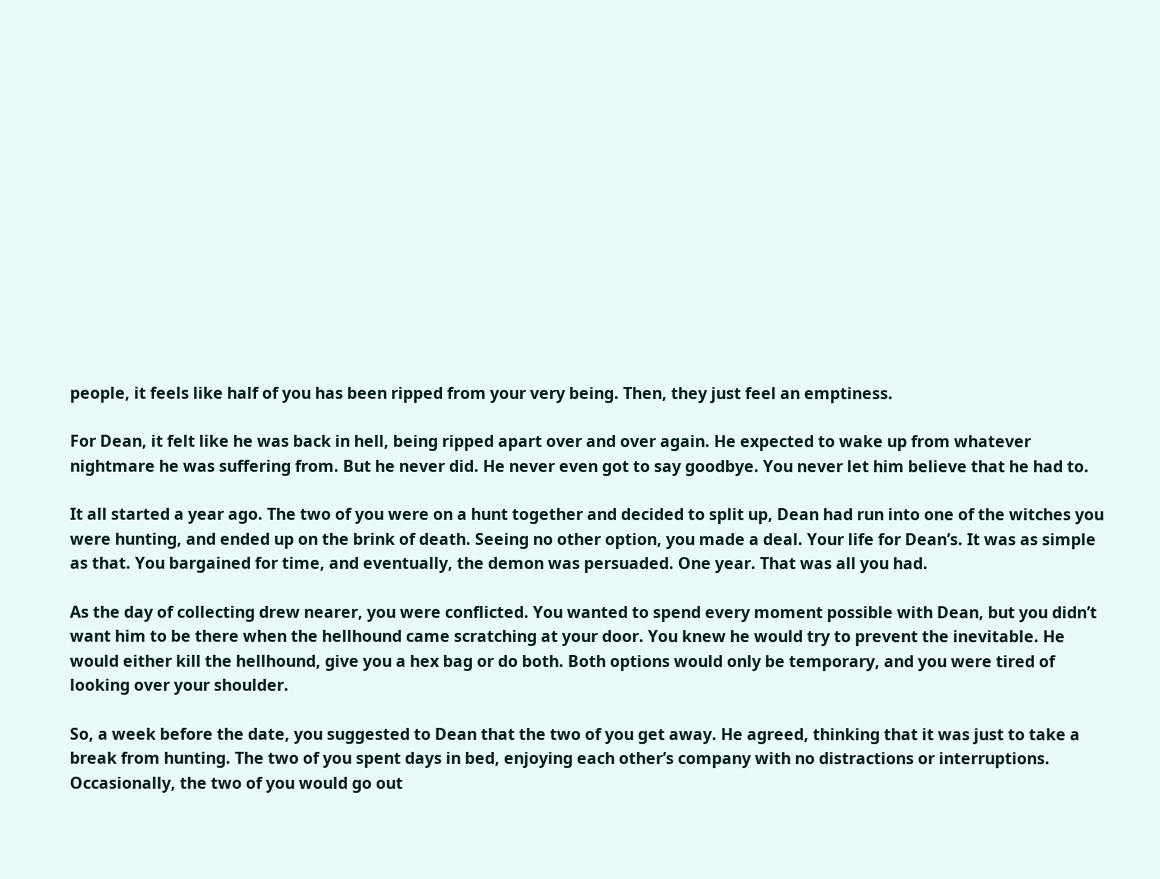people, it feels like half of you has been ripped from your very being. Then, they just feel an emptiness.

For Dean, it felt like he was back in hell, being ripped apart over and over again. He expected to wake up from whatever nightmare he was suffering from. But he never did. He never even got to say goodbye. You never let him believe that he had to.

It all started a year ago. The two of you were on a hunt together and decided to split up, Dean had run into one of the witches you were hunting, and ended up on the brink of death. Seeing no other option, you made a deal. Your life for Dean’s. It was as simple as that. You bargained for time, and eventually, the demon was persuaded. One year. That was all you had.

As the day of collecting drew nearer, you were conflicted. You wanted to spend every moment possible with Dean, but you didn’t want him to be there when the hellhound came scratching at your door. You knew he would try to prevent the inevitable. He would either kill the hellhound, give you a hex bag or do both. Both options would only be temporary, and you were tired of looking over your shoulder.

So, a week before the date, you suggested to Dean that the two of you get away. He agreed, thinking that it was just to take a break from hunting. The two of you spent days in bed, enjoying each other’s company with no distractions or interruptions. Occasionally, the two of you would go out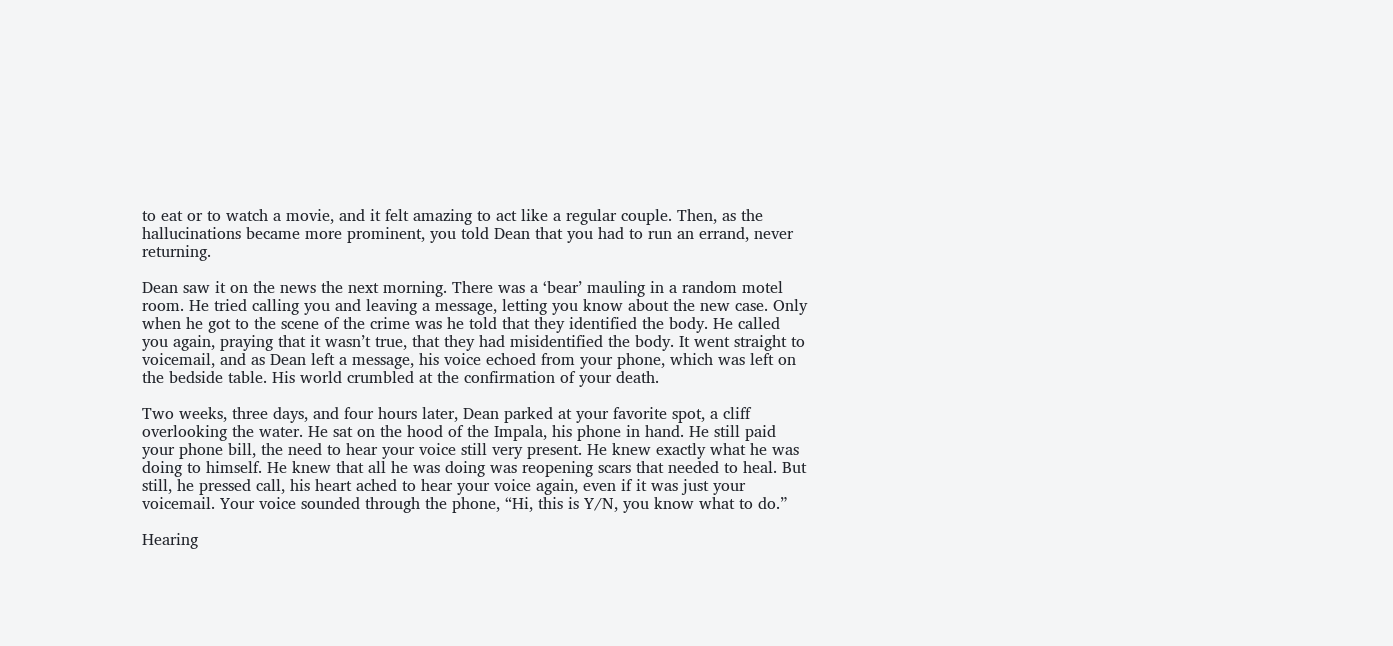to eat or to watch a movie, and it felt amazing to act like a regular couple. Then, as the hallucinations became more prominent, you told Dean that you had to run an errand, never returning.

Dean saw it on the news the next morning. There was a ‘bear’ mauling in a random motel room. He tried calling you and leaving a message, letting you know about the new case. Only when he got to the scene of the crime was he told that they identified the body. He called you again, praying that it wasn’t true, that they had misidentified the body. It went straight to voicemail, and as Dean left a message, his voice echoed from your phone, which was left on the bedside table. His world crumbled at the confirmation of your death.

Two weeks, three days, and four hours later, Dean parked at your favorite spot, a cliff overlooking the water. He sat on the hood of the Impala, his phone in hand. He still paid your phone bill, the need to hear your voice still very present. He knew exactly what he was doing to himself. He knew that all he was doing was reopening scars that needed to heal. But still, he pressed call, his heart ached to hear your voice again, even if it was just your voicemail. Your voice sounded through the phone, “Hi, this is Y/N, you know what to do.”

Hearing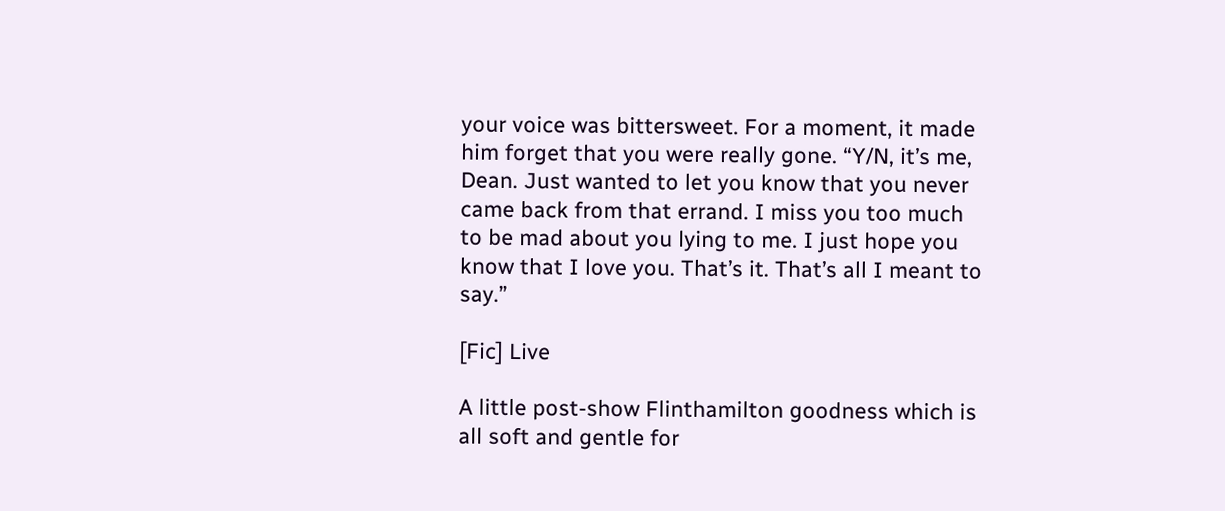your voice was bittersweet. For a moment, it made him forget that you were really gone. “Y/N, it’s me, Dean. Just wanted to let you know that you never came back from that errand. I miss you too much to be mad about you lying to me. I just hope you know that I love you. That’s it. That’s all I meant to say.”

[Fic] Live

A little post-show Flinthamilton goodness which is all soft and gentle for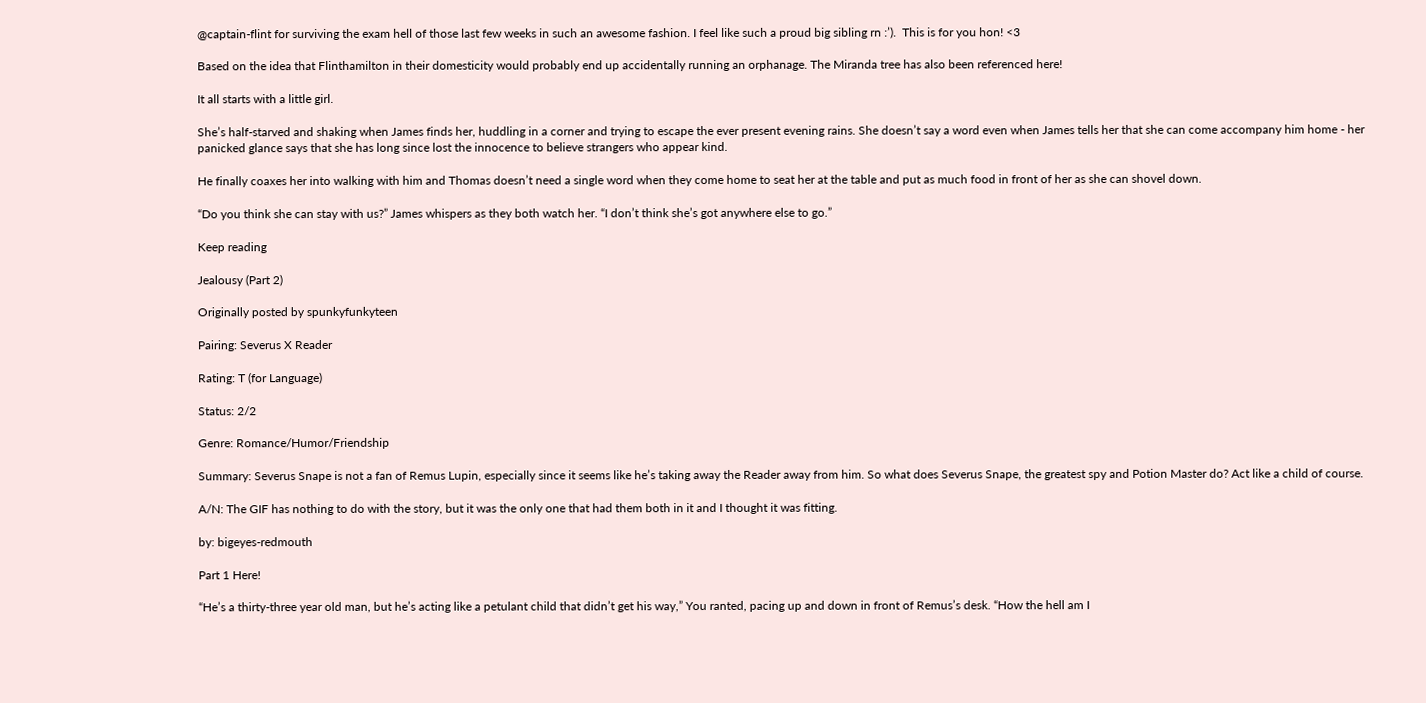@captain-flint for surviving the exam hell of those last few weeks in such an awesome fashion. I feel like such a proud big sibling rn :’).  This is for you hon! <3

Based on the idea that Flinthamilton in their domesticity would probably end up accidentally running an orphanage. The Miranda tree has also been referenced here!

It all starts with a little girl.

She’s half-starved and shaking when James finds her, huddling in a corner and trying to escape the ever present evening rains. She doesn’t say a word even when James tells her that she can come accompany him home - her panicked glance says that she has long since lost the innocence to believe strangers who appear kind.

He finally coaxes her into walking with him and Thomas doesn’t need a single word when they come home to seat her at the table and put as much food in front of her as she can shovel down.

“Do you think she can stay with us?” James whispers as they both watch her. “I don’t think she’s got anywhere else to go.”

Keep reading

Jealousy (Part 2)

Originally posted by spunkyfunkyteen

Pairing: Severus X Reader

Rating: T (for Language)

Status: 2/2

Genre: Romance/Humor/Friendship

Summary: Severus Snape is not a fan of Remus Lupin, especially since it seems like he’s taking away the Reader away from him. So what does Severus Snape, the greatest spy and Potion Master do? Act like a child of course.

A/N: The GIF has nothing to do with the story, but it was the only one that had them both in it and I thought it was fitting.

by: bigeyes-redmouth

Part 1 Here!

“He’s a thirty-three year old man, but he’s acting like a petulant child that didn’t get his way,” You ranted, pacing up and down in front of Remus’s desk. “How the hell am I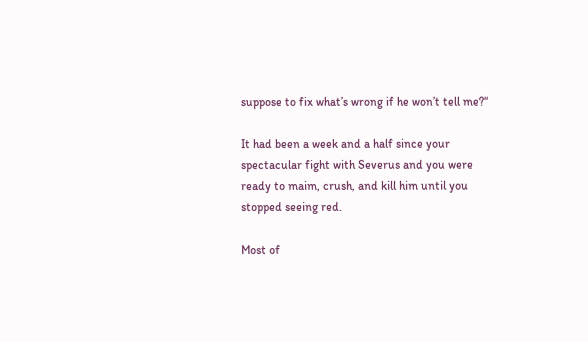suppose to fix what’s wrong if he won’t tell me?“

It had been a week and a half since your spectacular fight with Severus and you were ready to maim, crush, and kill him until you stopped seeing red.

Most of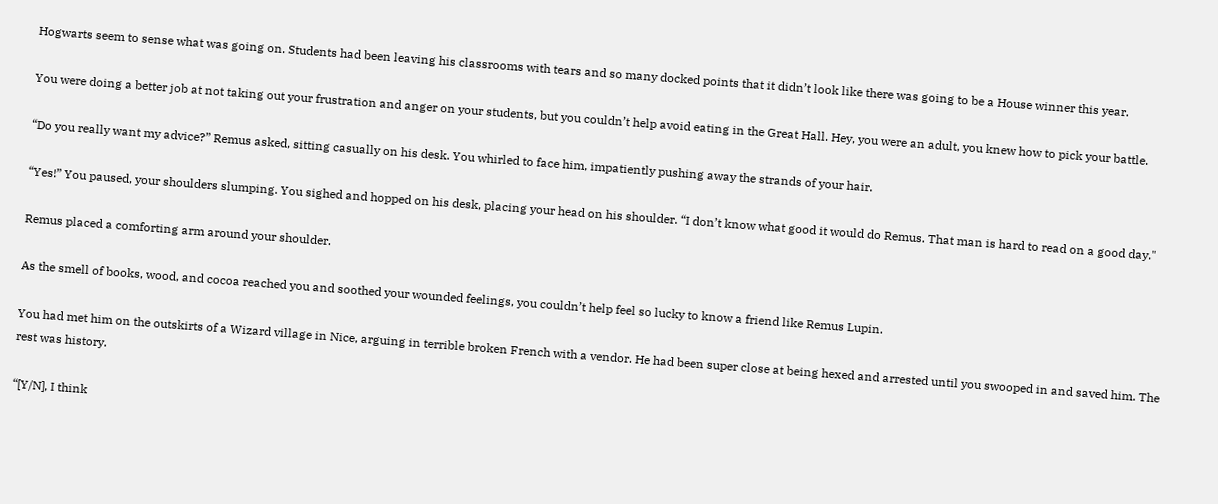Hogwarts seem to sense what was going on. Students had been leaving his classrooms with tears and so many docked points that it didn’t look like there was going to be a House winner this year.

You were doing a better job at not taking out your frustration and anger on your students, but you couldn’t help avoid eating in the Great Hall. Hey, you were an adult, you knew how to pick your battle.

“Do you really want my advice?” Remus asked, sitting casually on his desk. You whirled to face him, impatiently pushing away the strands of your hair.

“Yes!” You paused, your shoulders slumping. You sighed and hopped on his desk, placing your head on his shoulder. “I don’t know what good it would do Remus. That man is hard to read on a good day."

Remus placed a comforting arm around your shoulder.

As the smell of books, wood, and cocoa reached you and soothed your wounded feelings, you couldn’t help feel so lucky to know a friend like Remus Lupin.

You had met him on the outskirts of a Wizard village in Nice, arguing in terrible broken French with a vendor. He had been super close at being hexed and arrested until you swooped in and saved him. The rest was history.

“[Y/N], I think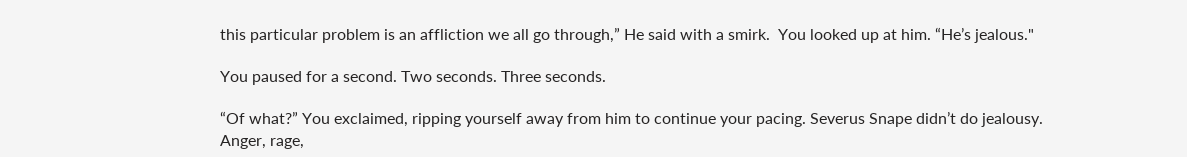this particular problem is an affliction we all go through,” He said with a smirk.  You looked up at him. “He’s jealous."

You paused for a second. Two seconds. Three seconds.

“Of what?” You exclaimed, ripping yourself away from him to continue your pacing. Severus Snape didn’t do jealousy. Anger, rage,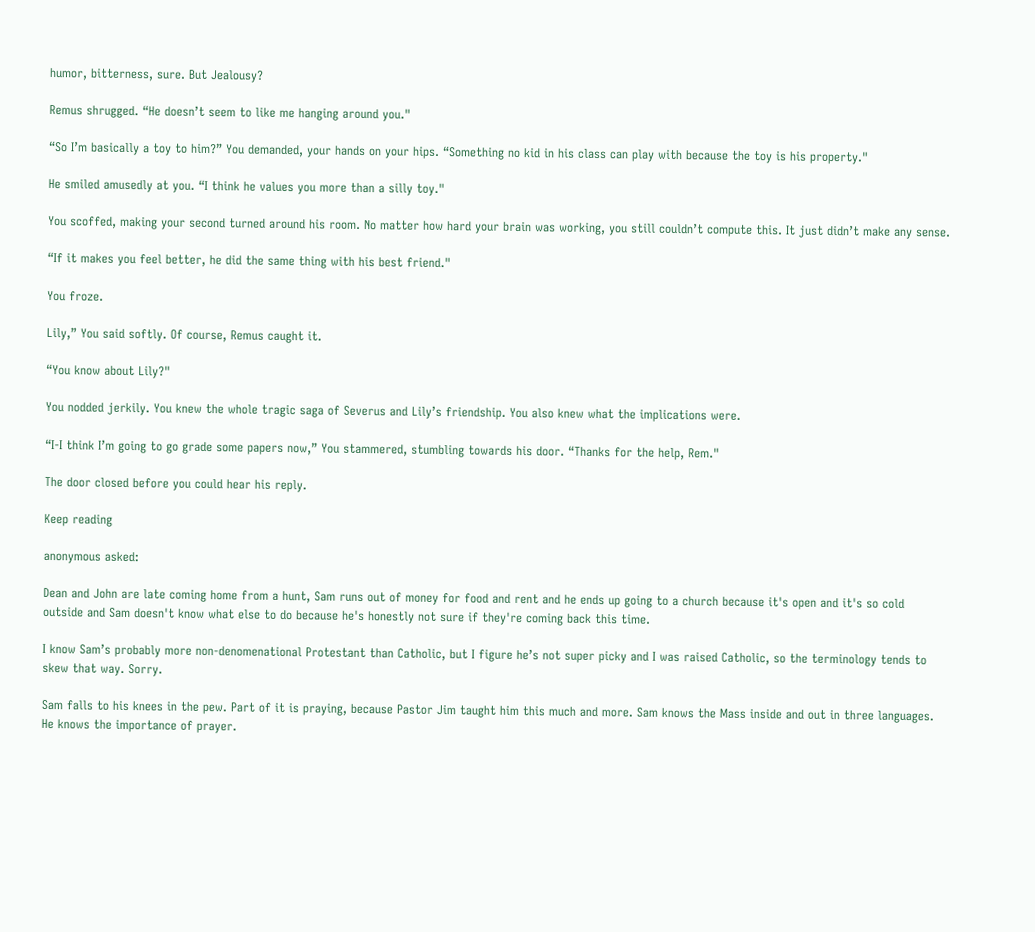humor, bitterness, sure. But Jealousy?

Remus shrugged. “He doesn’t seem to like me hanging around you."

“So I’m basically a toy to him?” You demanded, your hands on your hips. “Something no kid in his class can play with because the toy is his property."

He smiled amusedly at you. “I think he values you more than a silly toy."

You scoffed, making your second turned around his room. No matter how hard your brain was working, you still couldn’t compute this. It just didn’t make any sense.

“If it makes you feel better, he did the same thing with his best friend."

You froze.

Lily,” You said softly. Of course, Remus caught it.

“You know about Lily?"

You nodded jerkily. You knew the whole tragic saga of Severus and Lily’s friendship. You also knew what the implications were.

“I-I think I’m going to go grade some papers now,” You stammered, stumbling towards his door. “Thanks for the help, Rem."

The door closed before you could hear his reply.

Keep reading

anonymous asked:

Dean and John are late coming home from a hunt, Sam runs out of money for food and rent and he ends up going to a church because it's open and it's so cold outside and Sam doesn't know what else to do because he's honestly not sure if they're coming back this time.

I know Sam’s probably more non-denomenational Protestant than Catholic, but I figure he’s not super picky and I was raised Catholic, so the terminology tends to skew that way. Sorry.

Sam falls to his knees in the pew. Part of it is praying, because Pastor Jim taught him this much and more. Sam knows the Mass inside and out in three languages. He knows the importance of prayer.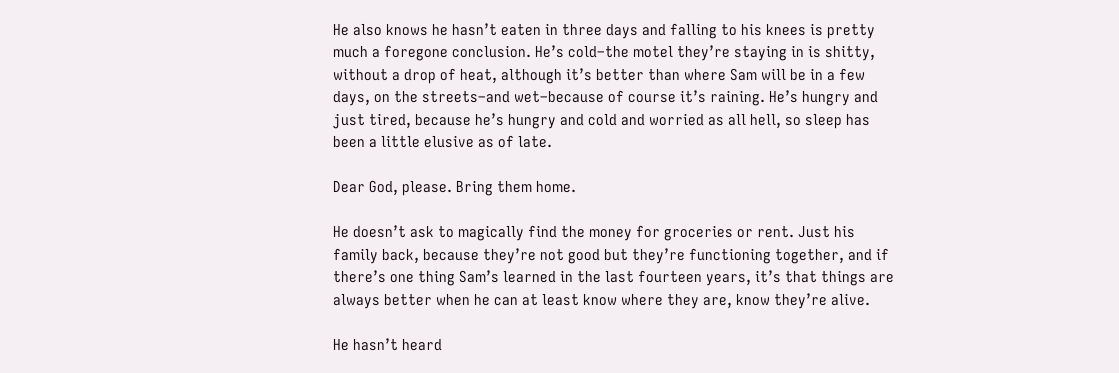He also knows he hasn’t eaten in three days and falling to his knees is pretty much a foregone conclusion. He’s cold–the motel they’re staying in is shitty, without a drop of heat, although it’s better than where Sam will be in a few days, on the streets–and wet–because of course it’s raining. He’s hungry and just tired, because he’s hungry and cold and worried as all hell, so sleep has been a little elusive as of late.

Dear God, please. Bring them home.

He doesn’t ask to magically find the money for groceries or rent. Just his family back, because they’re not good but they’re functioning together, and if there’s one thing Sam’s learned in the last fourteen years, it’s that things are always better when he can at least know where they are, know they’re alive.

He hasn’t heard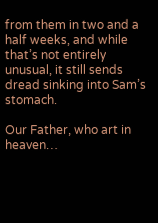from them in two and a half weeks, and while that’s not entirely unusual, it still sends dread sinking into Sam’s stomach.

Our Father, who art in heaven…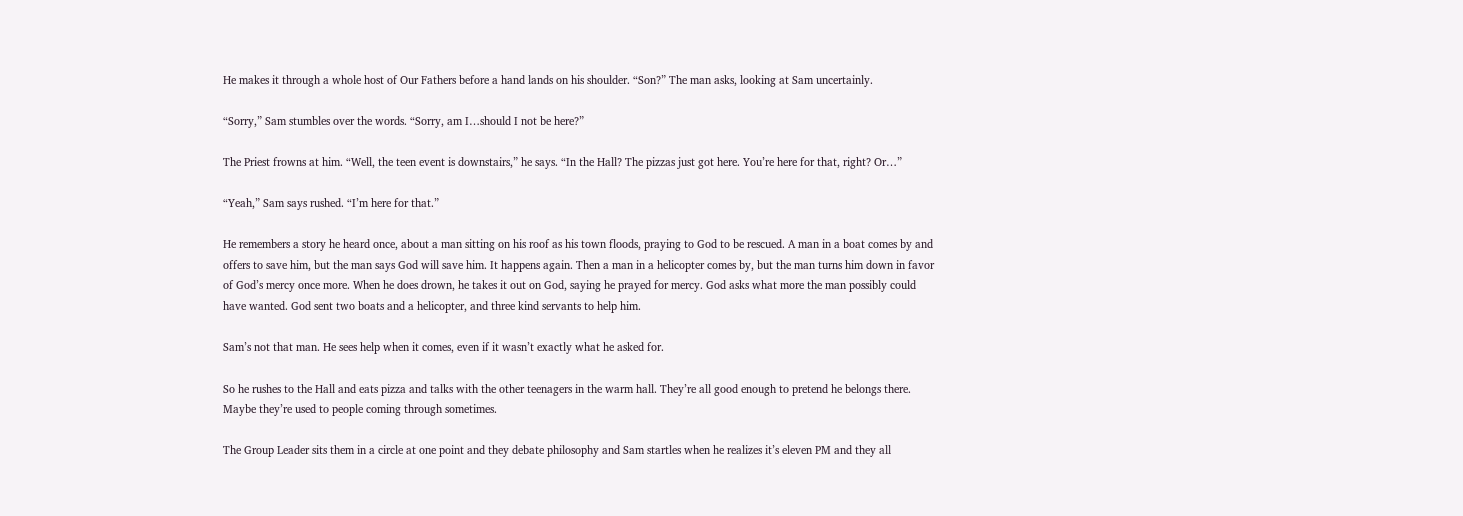He makes it through a whole host of Our Fathers before a hand lands on his shoulder. “Son?” The man asks, looking at Sam uncertainly.

“Sorry,” Sam stumbles over the words. “Sorry, am I…should I not be here?”

The Priest frowns at him. “Well, the teen event is downstairs,” he says. “In the Hall? The pizzas just got here. You’re here for that, right? Or…”

“Yeah,” Sam says rushed. “I’m here for that.”

He remembers a story he heard once, about a man sitting on his roof as his town floods, praying to God to be rescued. A man in a boat comes by and offers to save him, but the man says God will save him. It happens again. Then a man in a helicopter comes by, but the man turns him down in favor of God’s mercy once more. When he does drown, he takes it out on God, saying he prayed for mercy. God asks what more the man possibly could have wanted. God sent two boats and a helicopter, and three kind servants to help him.

Sam’s not that man. He sees help when it comes, even if it wasn’t exactly what he asked for.

So he rushes to the Hall and eats pizza and talks with the other teenagers in the warm hall. They’re all good enough to pretend he belongs there. Maybe they’re used to people coming through sometimes.

The Group Leader sits them in a circle at one point and they debate philosophy and Sam startles when he realizes it’s eleven PM and they all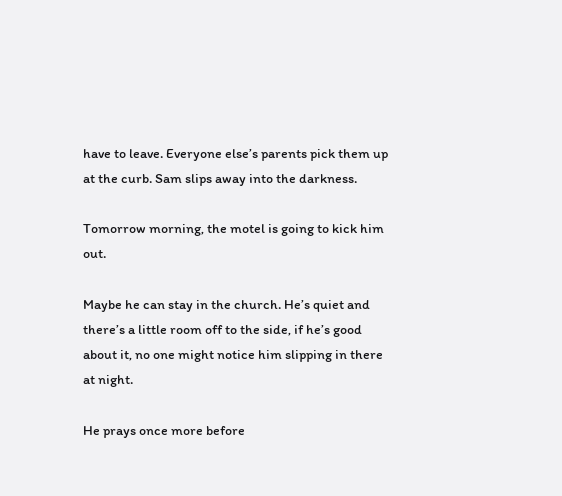have to leave. Everyone else’s parents pick them up at the curb. Sam slips away into the darkness.

Tomorrow morning, the motel is going to kick him out.

Maybe he can stay in the church. He’s quiet and there’s a little room off to the side, if he’s good about it, no one might notice him slipping in there at night.

He prays once more before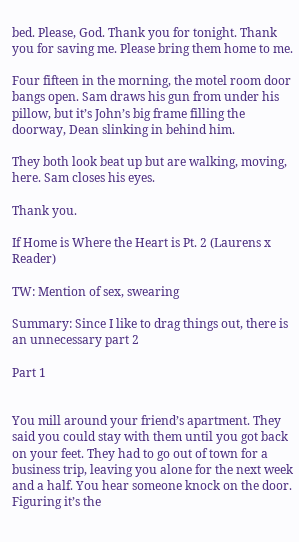bed. Please, God. Thank you for tonight. Thank you for saving me. Please bring them home to me.

Four fifteen in the morning, the motel room door bangs open. Sam draws his gun from under his pillow, but it’s John’s big frame filling the doorway, Dean slinking in behind him.

They both look beat up but are walking, moving, here. Sam closes his eyes.

Thank you.

If Home is Where the Heart is Pt. 2 (Laurens x Reader)

TW: Mention of sex, swearing

Summary: Since I like to drag things out, there is an unnecessary part 2

Part 1


You mill around your friend’s apartment. They said you could stay with them until you got back on your feet. They had to go out of town for a business trip, leaving you alone for the next week and a half. You hear someone knock on the door. Figuring it’s the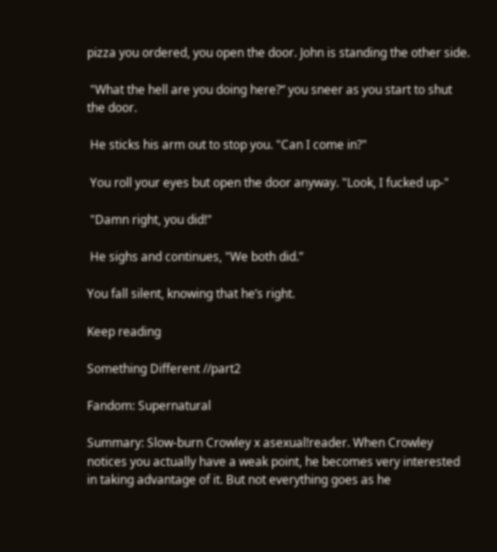pizza you ordered, you open the door. John is standing the other side.

 "What the hell are you doing here?“ you sneer as you start to shut the door.

 He sticks his arm out to stop you. "Can I come in?"

 You roll your eyes but open the door anyway. "Look, I fucked up-"

 "Damn right, you did!"

 He sighs and continues, "We both did.”

You fall silent, knowing that he’s right.

Keep reading

Something Different //part2

Fandom: Supernatural

Summary: Slow-burn Crowley x asexual!reader. When Crowley notices you actually have a weak point, he becomes very interested in taking advantage of it. But not everything goes as he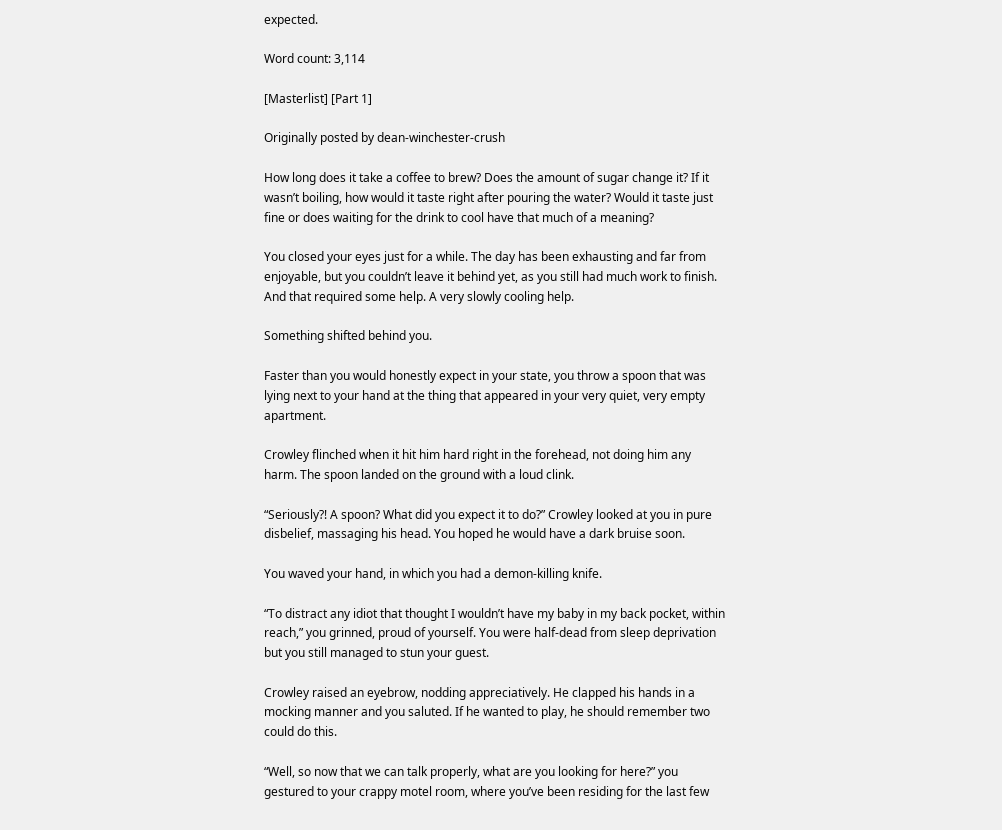expected.

Word count: 3,114

[Masterlist] [Part 1]

Originally posted by dean-winchester-crush

How long does it take a coffee to brew? Does the amount of sugar change it? If it wasn’t boiling, how would it taste right after pouring the water? Would it taste just fine or does waiting for the drink to cool have that much of a meaning?

You closed your eyes just for a while. The day has been exhausting and far from enjoyable, but you couldn’t leave it behind yet, as you still had much work to finish. And that required some help. A very slowly cooling help.

Something shifted behind you.

Faster than you would honestly expect in your state, you throw a spoon that was lying next to your hand at the thing that appeared in your very quiet, very empty apartment.

Crowley flinched when it hit him hard right in the forehead, not doing him any harm. The spoon landed on the ground with a loud clink.

“Seriously?! A spoon? What did you expect it to do?” Crowley looked at you in pure disbelief, massaging his head. You hoped he would have a dark bruise soon.

You waved your hand, in which you had a demon-killing knife.

“To distract any idiot that thought I wouldn’t have my baby in my back pocket, within reach,” you grinned, proud of yourself. You were half-dead from sleep deprivation but you still managed to stun your guest.

Crowley raised an eyebrow, nodding appreciatively. He clapped his hands in a mocking manner and you saluted. If he wanted to play, he should remember two could do this.

“Well, so now that we can talk properly, what are you looking for here?” you gestured to your crappy motel room, where you’ve been residing for the last few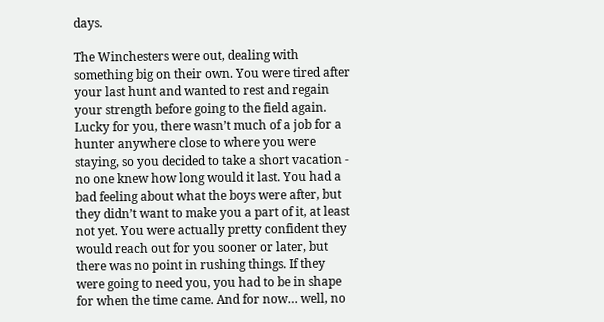days.

The Winchesters were out, dealing with something big on their own. You were tired after your last hunt and wanted to rest and regain your strength before going to the field again. Lucky for you, there wasn’t much of a job for a hunter anywhere close to where you were staying, so you decided to take a short vacation - no one knew how long would it last. You had a bad feeling about what the boys were after, but they didn’t want to make you a part of it, at least not yet. You were actually pretty confident they would reach out for you sooner or later, but there was no point in rushing things. If they were going to need you, you had to be in shape for when the time came. And for now… well, no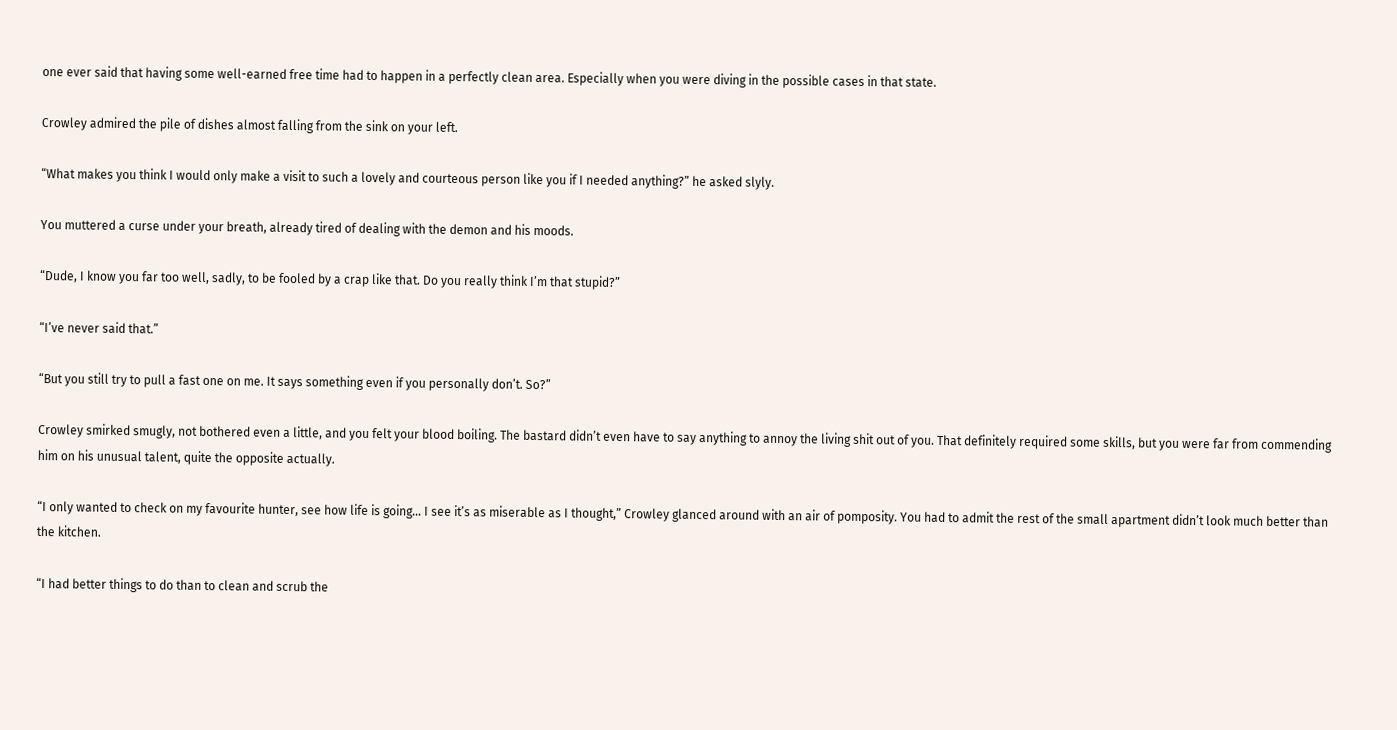one ever said that having some well-earned free time had to happen in a perfectly clean area. Especially when you were diving in the possible cases in that state.

Crowley admired the pile of dishes almost falling from the sink on your left.

“What makes you think I would only make a visit to such a lovely and courteous person like you if I needed anything?” he asked slyly.

You muttered a curse under your breath, already tired of dealing with the demon and his moods.

“Dude, I know you far too well, sadly, to be fooled by a crap like that. Do you really think I’m that stupid?”

“I’ve never said that.”

“But you still try to pull a fast one on me. It says something even if you personally don’t. So?”

Crowley smirked smugly, not bothered even a little, and you felt your blood boiling. The bastard didn’t even have to say anything to annoy the living shit out of you. That definitely required some skills, but you were far from commending him on his unusual talent, quite the opposite actually.

“I only wanted to check on my favourite hunter, see how life is going… I see it’s as miserable as I thought,” Crowley glanced around with an air of pomposity. You had to admit the rest of the small apartment didn’t look much better than the kitchen.

“I had better things to do than to clean and scrub the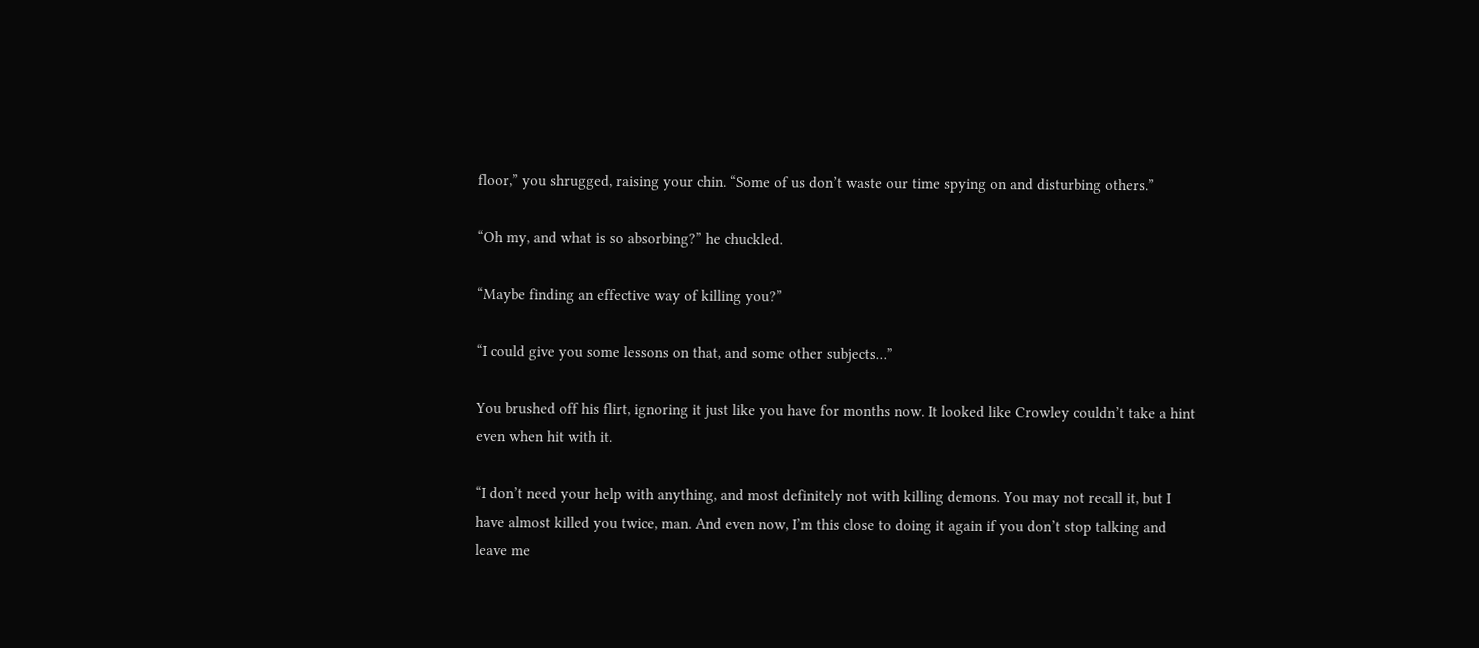floor,” you shrugged, raising your chin. “Some of us don’t waste our time spying on and disturbing others.”

“Oh my, and what is so absorbing?” he chuckled.

“Maybe finding an effective way of killing you?”

“I could give you some lessons on that, and some other subjects…”

You brushed off his flirt, ignoring it just like you have for months now. It looked like Crowley couldn’t take a hint even when hit with it.

“I don’t need your help with anything, and most definitely not with killing demons. You may not recall it, but I have almost killed you twice, man. And even now, I’m this close to doing it again if you don’t stop talking and leave me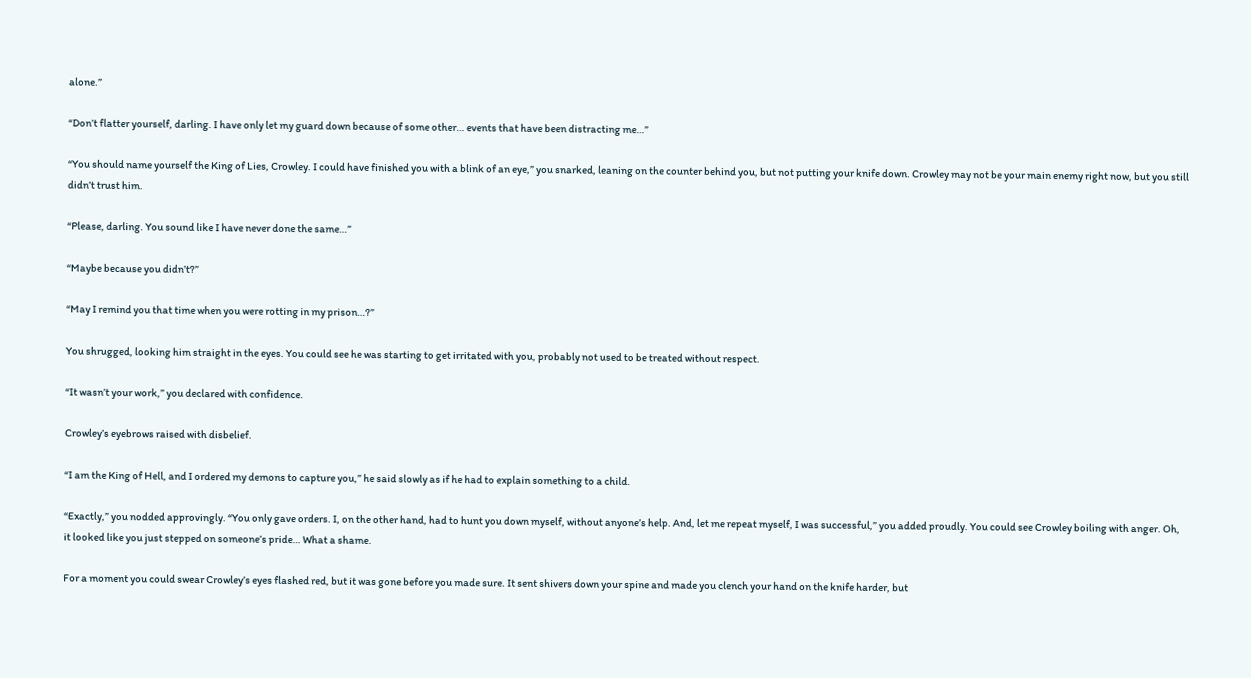alone.”

“Don’t flatter yourself, darling. I have only let my guard down because of some other… events that have been distracting me…”

“You should name yourself the King of Lies, Crowley. I could have finished you with a blink of an eye,” you snarked, leaning on the counter behind you, but not putting your knife down. Crowley may not be your main enemy right now, but you still didn’t trust him.

“Please, darling. You sound like I have never done the same…”

“Maybe because you didn’t?”

“May I remind you that time when you were rotting in my prison…?”

You shrugged, looking him straight in the eyes. You could see he was starting to get irritated with you, probably not used to be treated without respect.

“It wasn’t your work,” you declared with confidence.

Crowley’s eyebrows raised with disbelief.

“I am the King of Hell, and I ordered my demons to capture you,” he said slowly as if he had to explain something to a child.

“Exactly,” you nodded approvingly. “You only gave orders. I, on the other hand, had to hunt you down myself, without anyone’s help. And, let me repeat myself, I was successful,” you added proudly. You could see Crowley boiling with anger. Oh, it looked like you just stepped on someone’s pride… What a shame.

For a moment you could swear Crowley’s eyes flashed red, but it was gone before you made sure. It sent shivers down your spine and made you clench your hand on the knife harder, but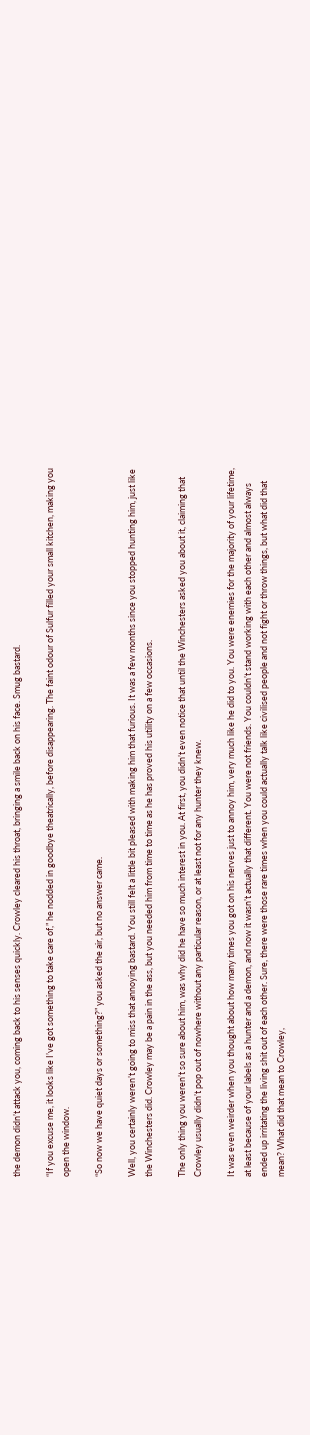the demon didn’t attack you, coming back to his senses quickly. Crowley cleared his throat, bringing a smile back on his face. Smug bastard.

“If you excuse me, it looks like I’ve got something to take care of,” he nodded in goodbye theatrically, before disappearing. The faint odour of Sulfur filled your small kitchen, making you open the window.

“So now we have quiet days or something?” you asked the air, but no answer came.

Well, you certainly weren’t going to miss that annoying bastard. You still felt a little bit pleased with making him that furious. It was a few months since you stopped hunting him, just like the Winchesters did. Crowley may be a pain in the ass, but you needed him from time to time as he has proved his utility on a few occasions.

The only thing you weren’t so sure about him, was why did he have so much interest in you. At first, you didn’t even notice that until the Winchesters asked you about it, claiming that Crowley usually didn’t pop out of nowhere without any particular reason, or at least not for any hunter they knew.

It was even weirder when you thought about how many times you got on his nerves just to annoy him, very much like he did to you. You were enemies for the majority of your lifetime, at least because of your labels as a hunter and a demon, and now it wasn’t actually that different. You were not friends. You couldn’t stand working with each other and almost always ended up irritating the living shit out of each other. Sure, there were those rare times when you could actually talk like civilised people and not fight or throw things, but what did that mean? What did that mean to Crowley,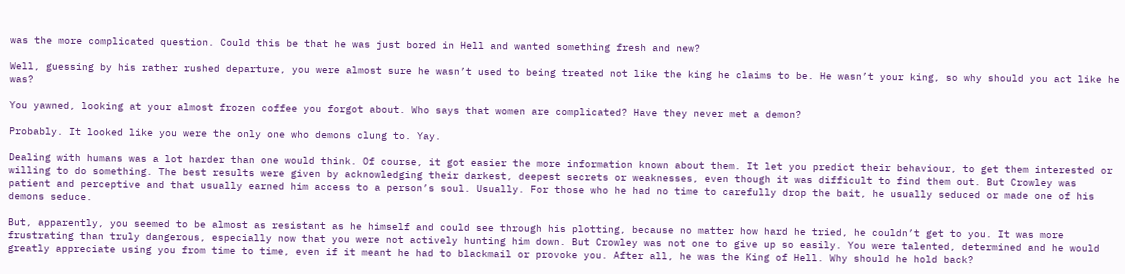was the more complicated question. Could this be that he was just bored in Hell and wanted something fresh and new?

Well, guessing by his rather rushed departure, you were almost sure he wasn’t used to being treated not like the king he claims to be. He wasn’t your king, so why should you act like he was?

You yawned, looking at your almost frozen coffee you forgot about. Who says that women are complicated? Have they never met a demon?

Probably. It looked like you were the only one who demons clung to. Yay.

Dealing with humans was a lot harder than one would think. Of course, it got easier the more information known about them. It let you predict their behaviour, to get them interested or willing to do something. The best results were given by acknowledging their darkest, deepest secrets or weaknesses, even though it was difficult to find them out. But Crowley was patient and perceptive and that usually earned him access to a person’s soul. Usually. For those who he had no time to carefully drop the bait, he usually seduced or made one of his demons seduce.

But, apparently, you seemed to be almost as resistant as he himself and could see through his plotting, because no matter how hard he tried, he couldn’t get to you. It was more frustrating than truly dangerous, especially now that you were not actively hunting him down. But Crowley was not one to give up so easily. You were talented, determined and he would greatly appreciate using you from time to time, even if it meant he had to blackmail or provoke you. After all, he was the King of Hell. Why should he hold back?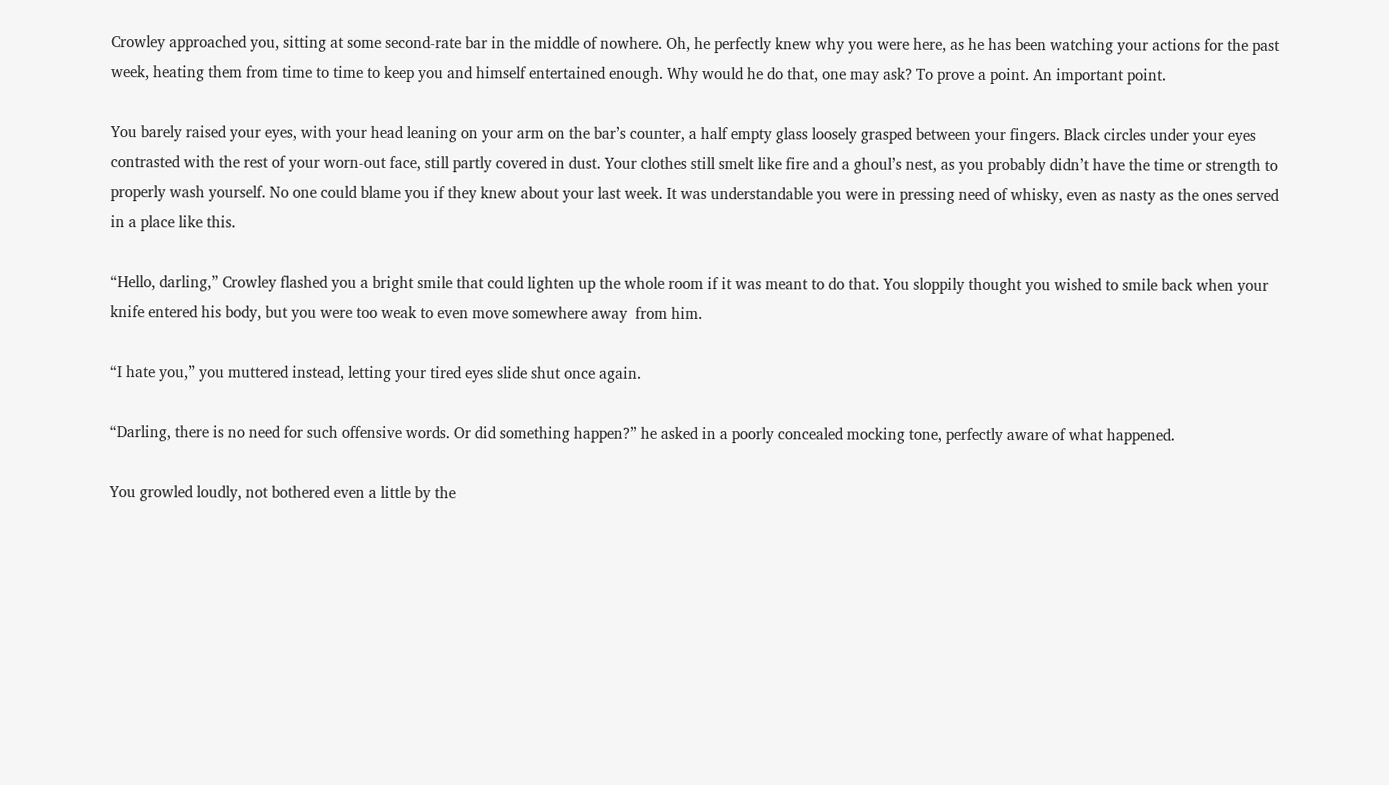Crowley approached you, sitting at some second-rate bar in the middle of nowhere. Oh, he perfectly knew why you were here, as he has been watching your actions for the past week, heating them from time to time to keep you and himself entertained enough. Why would he do that, one may ask? To prove a point. An important point.

You barely raised your eyes, with your head leaning on your arm on the bar’s counter, a half empty glass loosely grasped between your fingers. Black circles under your eyes contrasted with the rest of your worn-out face, still partly covered in dust. Your clothes still smelt like fire and a ghoul’s nest, as you probably didn’t have the time or strength to properly wash yourself. No one could blame you if they knew about your last week. It was understandable you were in pressing need of whisky, even as nasty as the ones served in a place like this.

“Hello, darling,” Crowley flashed you a bright smile that could lighten up the whole room if it was meant to do that. You sloppily thought you wished to smile back when your knife entered his body, but you were too weak to even move somewhere away  from him.

“I hate you,” you muttered instead, letting your tired eyes slide shut once again.

“Darling, there is no need for such offensive words. Or did something happen?” he asked in a poorly concealed mocking tone, perfectly aware of what happened.

You growled loudly, not bothered even a little by the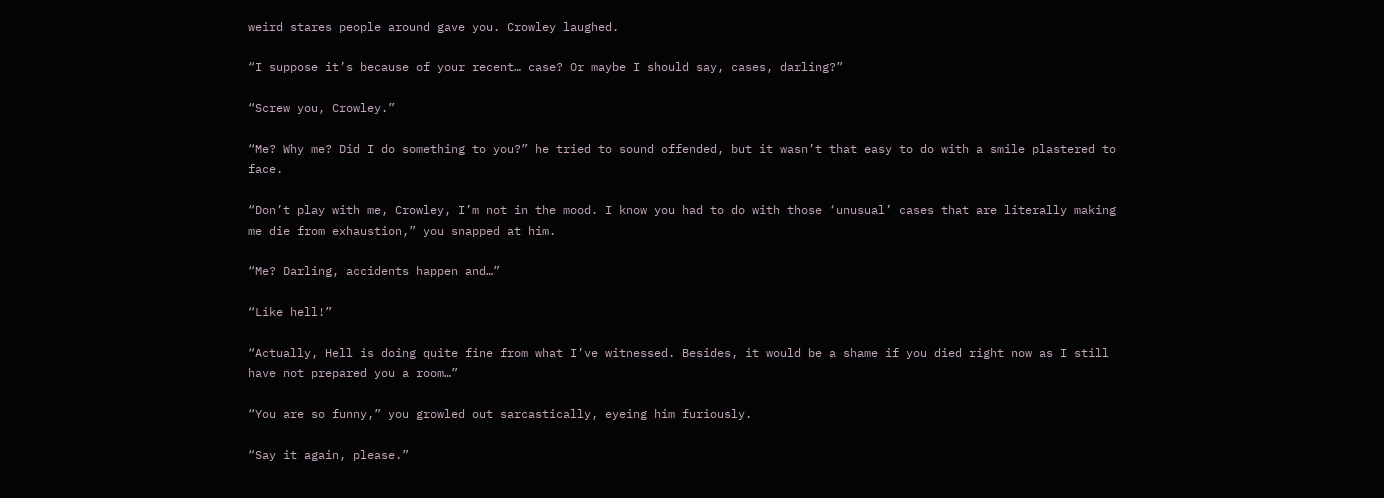weird stares people around gave you. Crowley laughed.

“I suppose it’s because of your recent… case? Or maybe I should say, cases, darling?”

“Screw you, Crowley.”

“Me? Why me? Did I do something to you?” he tried to sound offended, but it wasn’t that easy to do with a smile plastered to face.

“Don’t play with me, Crowley, I’m not in the mood. I know you had to do with those ‘unusual’ cases that are literally making me die from exhaustion,” you snapped at him.

“Me? Darling, accidents happen and…”

“Like hell!”

“Actually, Hell is doing quite fine from what I’ve witnessed. Besides, it would be a shame if you died right now as I still have not prepared you a room…”

“You are so funny,” you growled out sarcastically, eyeing him furiously.

“Say it again, please.”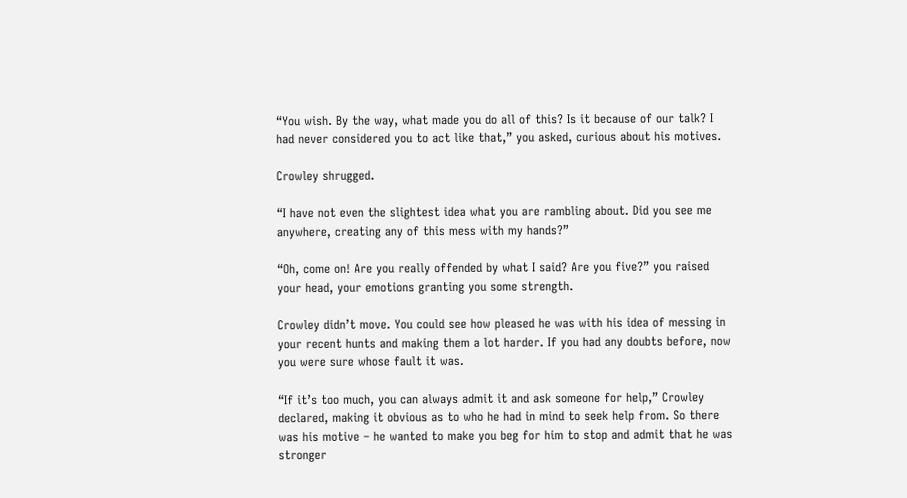“You wish. By the way, what made you do all of this? Is it because of our talk? I had never considered you to act like that,” you asked, curious about his motives.

Crowley shrugged.

“I have not even the slightest idea what you are rambling about. Did you see me anywhere, creating any of this mess with my hands?”

“Oh, come on! Are you really offended by what I said? Are you five?” you raised your head, your emotions granting you some strength.

Crowley didn’t move. You could see how pleased he was with his idea of messing in your recent hunts and making them a lot harder. If you had any doubts before, now you were sure whose fault it was.

“If it’s too much, you can always admit it and ask someone for help,” Crowley declared, making it obvious as to who he had in mind to seek help from. So there was his motive – he wanted to make you beg for him to stop and admit that he was stronger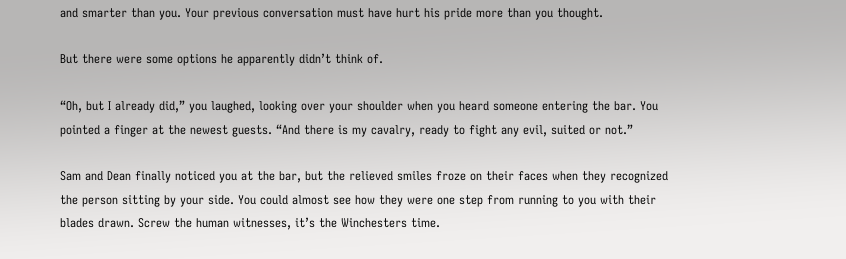and smarter than you. Your previous conversation must have hurt his pride more than you thought.

But there were some options he apparently didn’t think of.

“Oh, but I already did,” you laughed, looking over your shoulder when you heard someone entering the bar. You pointed a finger at the newest guests. “And there is my cavalry, ready to fight any evil, suited or not.”

Sam and Dean finally noticed you at the bar, but the relieved smiles froze on their faces when they recognized the person sitting by your side. You could almost see how they were one step from running to you with their blades drawn. Screw the human witnesses, it’s the Winchesters time.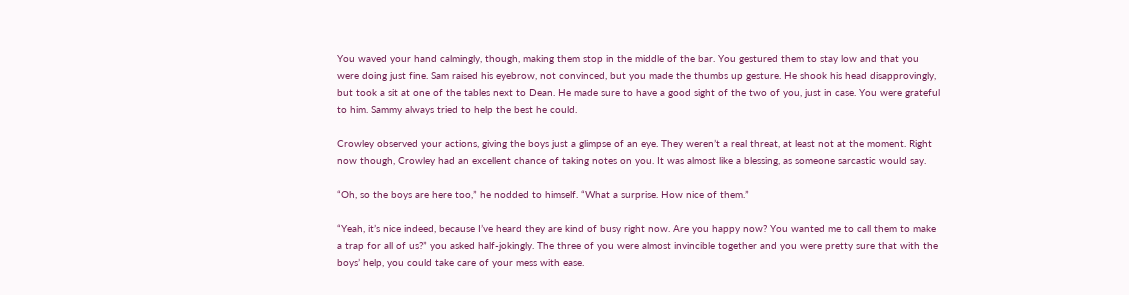You waved your hand calmingly, though, making them stop in the middle of the bar. You gestured them to stay low and that you were doing just fine. Sam raised his eyebrow, not convinced, but you made the thumbs up gesture. He shook his head disapprovingly, but took a sit at one of the tables next to Dean. He made sure to have a good sight of the two of you, just in case. You were grateful to him. Sammy always tried to help the best he could.

Crowley observed your actions, giving the boys just a glimpse of an eye. They weren’t a real threat, at least not at the moment. Right now though, Crowley had an excellent chance of taking notes on you. It was almost like a blessing, as someone sarcastic would say.

“Oh, so the boys are here too,” he nodded to himself. “What a surprise. How nice of them.”

“Yeah, it’s nice indeed, because I’ve heard they are kind of busy right now. Are you happy now? You wanted me to call them to make a trap for all of us?” you asked half-jokingly. The three of you were almost invincible together and you were pretty sure that with the boys’ help, you could take care of your mess with ease.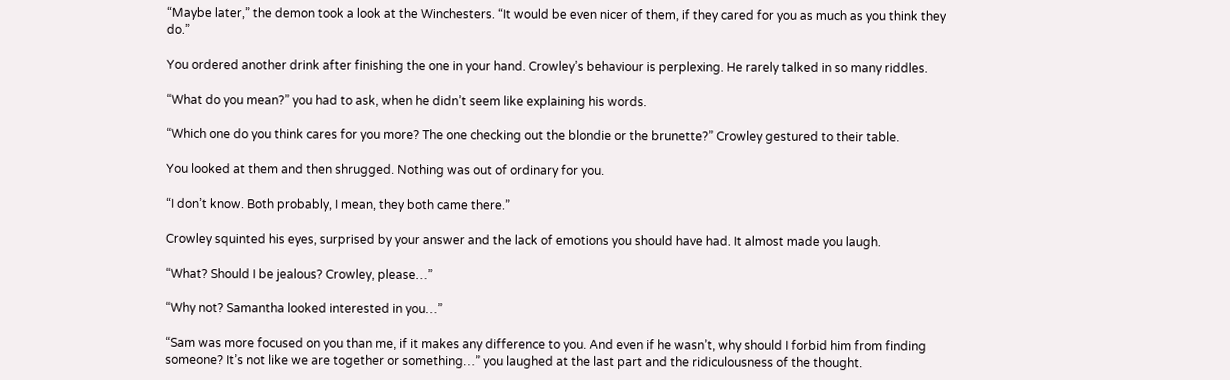“Maybe later,” the demon took a look at the Winchesters. “It would be even nicer of them, if they cared for you as much as you think they do.”

You ordered another drink after finishing the one in your hand. Crowley’s behaviour is perplexing. He rarely talked in so many riddles.

“What do you mean?” you had to ask, when he didn’t seem like explaining his words.

“Which one do you think cares for you more? The one checking out the blondie or the brunette?” Crowley gestured to their table.

You looked at them and then shrugged. Nothing was out of ordinary for you.

“I don’t know. Both probably, I mean, they both came there.”

Crowley squinted his eyes, surprised by your answer and the lack of emotions you should have had. It almost made you laugh.

“What? Should I be jealous? Crowley, please…”

“Why not? Samantha looked interested in you…”

“Sam was more focused on you than me, if it makes any difference to you. And even if he wasn’t, why should I forbid him from finding someone? It’s not like we are together or something…” you laughed at the last part and the ridiculousness of the thought.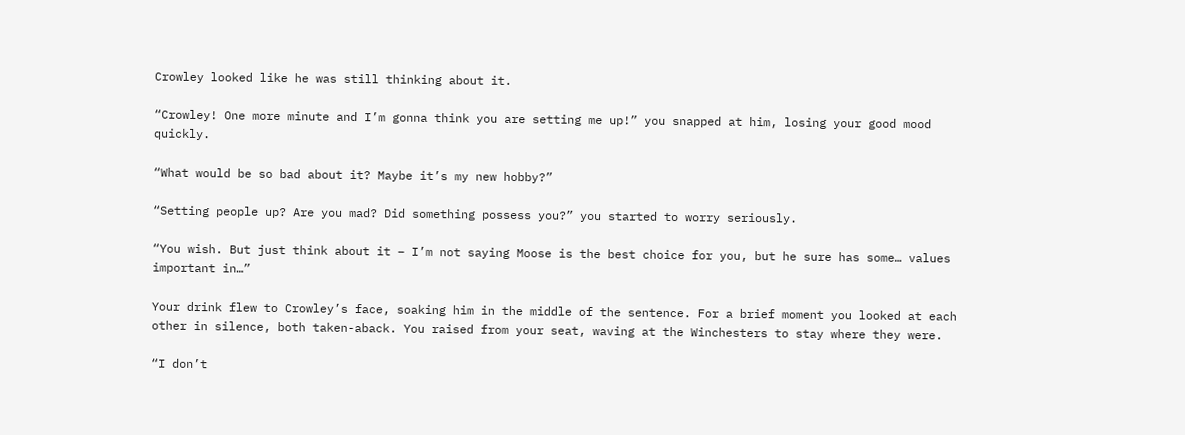Crowley looked like he was still thinking about it.

“Crowley! One more minute and I’m gonna think you are setting me up!” you snapped at him, losing your good mood quickly.

“What would be so bad about it? Maybe it’s my new hobby?”

“Setting people up? Are you mad? Did something possess you?” you started to worry seriously.

“You wish. But just think about it – I’m not saying Moose is the best choice for you, but he sure has some… values important in…”

Your drink flew to Crowley’s face, soaking him in the middle of the sentence. For a brief moment you looked at each other in silence, both taken-aback. You raised from your seat, waving at the Winchesters to stay where they were.

“I don’t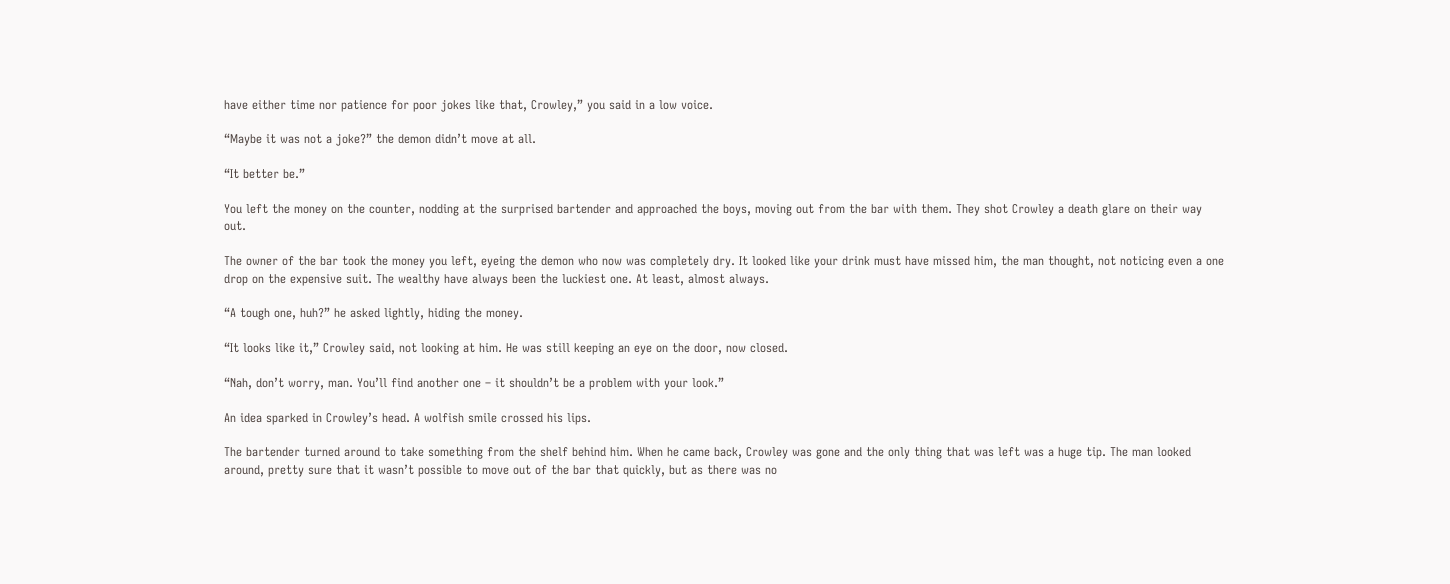have either time nor patience for poor jokes like that, Crowley,” you said in a low voice.

“Maybe it was not a joke?” the demon didn’t move at all.

“It better be.”

You left the money on the counter, nodding at the surprised bartender and approached the boys, moving out from the bar with them. They shot Crowley a death glare on their way out.

The owner of the bar took the money you left, eyeing the demon who now was completely dry. It looked like your drink must have missed him, the man thought, not noticing even a one drop on the expensive suit. The wealthy have always been the luckiest one. At least, almost always.

“A tough one, huh?” he asked lightly, hiding the money.

“It looks like it,” Crowley said, not looking at him. He was still keeping an eye on the door, now closed.

“Nah, don’t worry, man. You’ll find another one – it shouldn’t be a problem with your look.”

An idea sparked in Crowley’s head. A wolfish smile crossed his lips.

The bartender turned around to take something from the shelf behind him. When he came back, Crowley was gone and the only thing that was left was a huge tip. The man looked around, pretty sure that it wasn’t possible to move out of the bar that quickly, but as there was no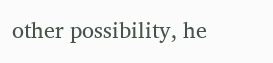other possibility, he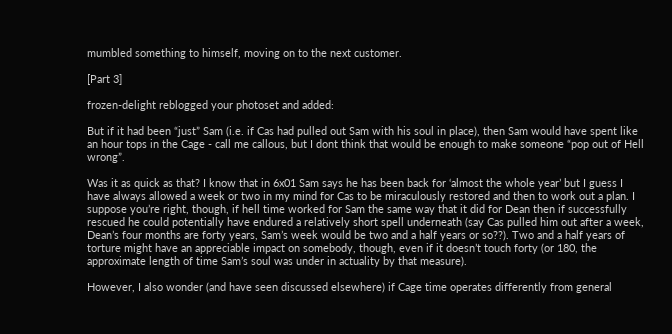mumbled something to himself, moving on to the next customer.

[Part 3]

frozen-delight reblogged your photoset and added:

But if it had been “just” Sam (i.e. if Cas had pulled out Sam with his soul in place), then Sam would have spent like an hour tops in the Cage - call me callous, but I dont think that would be enough to make someone “pop out of Hell wrong”.

Was it as quick as that? I know that in 6x01 Sam says he has been back for ‘almost the whole year’ but I guess I have always allowed a week or two in my mind for Cas to be miraculously restored and then to work out a plan. I suppose you’re right, though, if hell time worked for Sam the same way that it did for Dean then if successfully rescued he could potentially have endured a relatively short spell underneath (say Cas pulled him out after a week, Dean’s four months are forty years, Sam’s week would be two and a half years or so??). Two and a half years of torture might have an appreciable impact on somebody, though, even if it doesn’t touch forty (or 180, the approximate length of time Sam’s soul was under in actuality by that measure).

However, I also wonder (and have seen discussed elsewhere) if Cage time operates differently from general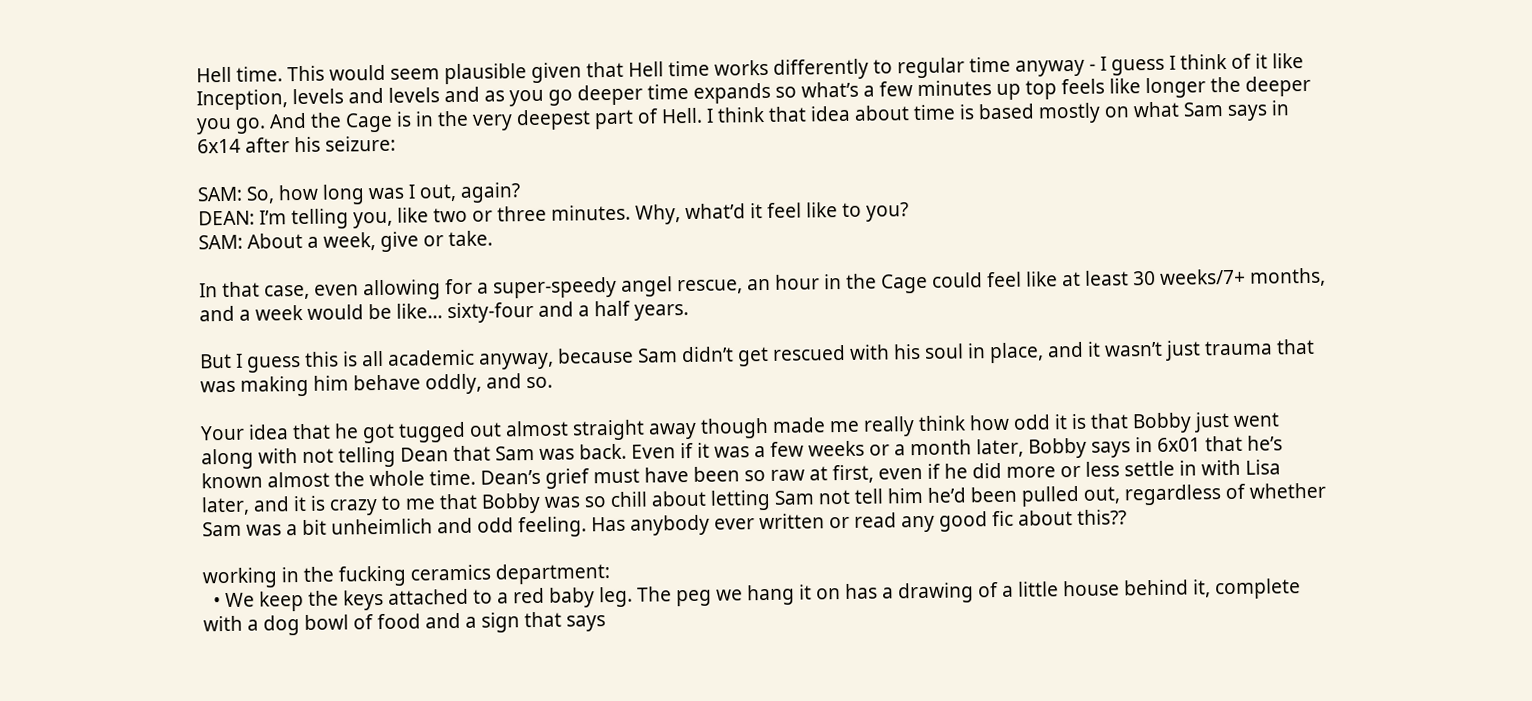Hell time. This would seem plausible given that Hell time works differently to regular time anyway - I guess I think of it like Inception, levels and levels and as you go deeper time expands so what’s a few minutes up top feels like longer the deeper you go. And the Cage is in the very deepest part of Hell. I think that idea about time is based mostly on what Sam says in 6x14 after his seizure:

SAM: So, how long was I out, again?
DEAN: I’m telling you, like two or three minutes. Why, what’d it feel like to you?
SAM: About a week, give or take.

In that case, even allowing for a super-speedy angel rescue, an hour in the Cage could feel like at least 30 weeks/7+ months, and a week would be like… sixty-four and a half years.

But I guess this is all academic anyway, because Sam didn’t get rescued with his soul in place, and it wasn’t just trauma that was making him behave oddly, and so.

Your idea that he got tugged out almost straight away though made me really think how odd it is that Bobby just went along with not telling Dean that Sam was back. Even if it was a few weeks or a month later, Bobby says in 6x01 that he’s known almost the whole time. Dean’s grief must have been so raw at first, even if he did more or less settle in with Lisa later, and it is crazy to me that Bobby was so chill about letting Sam not tell him he’d been pulled out, regardless of whether Sam was a bit unheimlich and odd feeling. Has anybody ever written or read any good fic about this??

working in the fucking ceramics department:
  • We keep the keys attached to a red baby leg. The peg we hang it on has a drawing of a little house behind it, complete with a dog bowl of food and a sign that says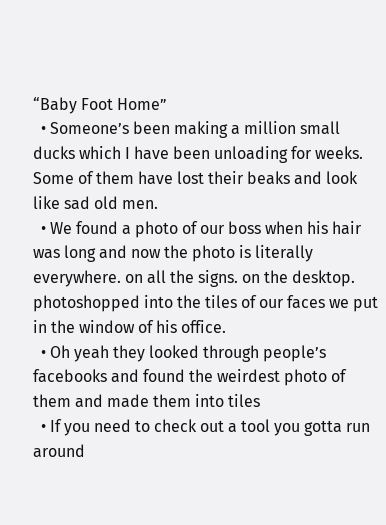“Baby Foot Home”
  • Someone’s been making a million small ducks which I have been unloading for weeks. Some of them have lost their beaks and look like sad old men.
  • We found a photo of our boss when his hair was long and now the photo is literally everywhere. on all the signs. on the desktop. photoshopped into the tiles of our faces we put in the window of his office.
  • Oh yeah they looked through people’s facebooks and found the weirdest photo of them and made them into tiles
  • If you need to check out a tool you gotta run around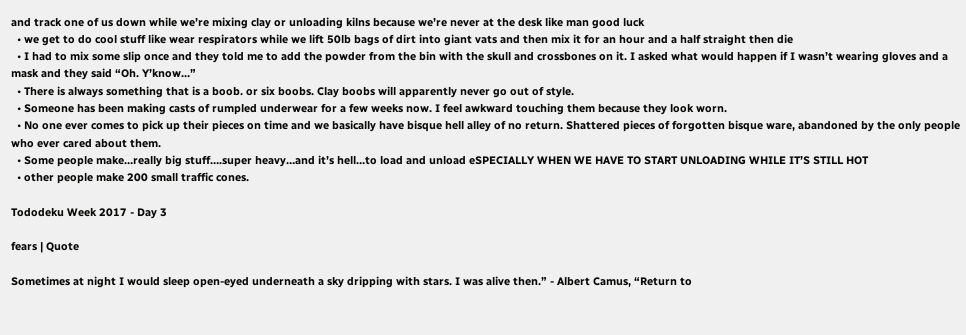and track one of us down while we’re mixing clay or unloading kilns because we’re never at the desk like man good luck
  • we get to do cool stuff like wear respirators while we lift 50lb bags of dirt into giant vats and then mix it for an hour and a half straight then die
  • I had to mix some slip once and they told me to add the powder from the bin with the skull and crossbones on it. I asked what would happen if I wasn’t wearing gloves and a mask and they said “Oh. Y’know…”
  • There is always something that is a boob. or six boobs. Clay boobs will apparently never go out of style.
  • Someone has been making casts of rumpled underwear for a few weeks now. I feel awkward touching them because they look worn.
  • No one ever comes to pick up their pieces on time and we basically have bisque hell alley of no return. Shattered pieces of forgotten bisque ware, abandoned by the only people who ever cared about them.
  • Some people make…really big stuff….super heavy…and it’s hell…to load and unload eSPECIALLY WHEN WE HAVE TO START UNLOADING WHILE IT’S STILL HOT
  • other people make 200 small traffic cones.

Tododeku Week 2017 - Day 3

fears | Quote

Sometimes at night I would sleep open-eyed underneath a sky dripping with stars. I was alive then.” - Albert Camus, “Return to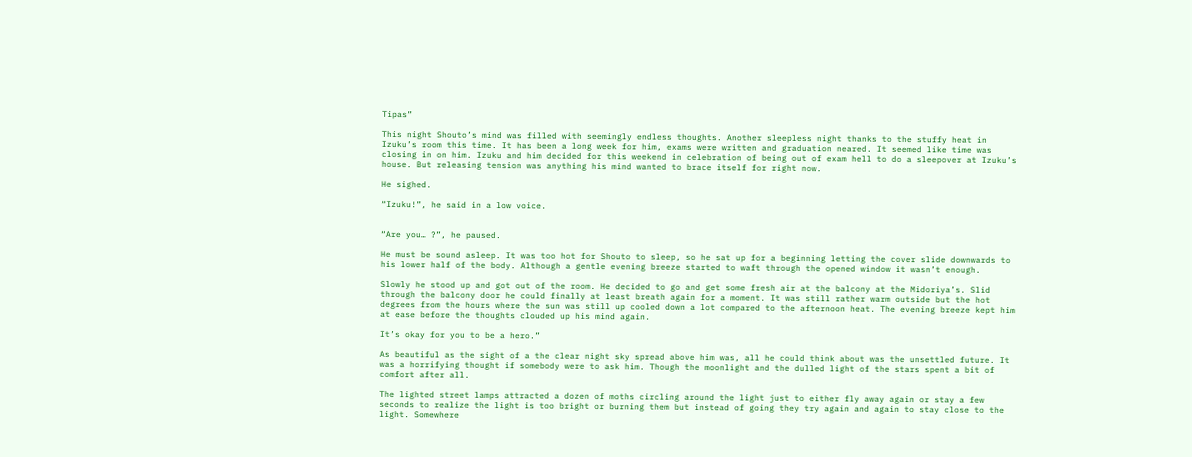Tipas”

This night Shouto’s mind was filled with seemingly endless thoughts. Another sleepless night thanks to the stuffy heat in Izuku’s room this time. It has been a long week for him, exams were written and graduation neared. It seemed like time was closing in on him. Izuku and him decided for this weekend in celebration of being out of exam hell to do a sleepover at Izuku’s house. But releasing tension was anything his mind wanted to brace itself for right now.

He sighed.

“Izuku!”, he said in a low voice.


“Are you… ?”, he paused.

He must be sound asleep. It was too hot for Shouto to sleep, so he sat up for a beginning letting the cover slide downwards to his lower half of the body. Although a gentle evening breeze started to waft through the opened window it wasn’t enough.

Slowly he stood up and got out of the room. He decided to go and get some fresh air at the balcony at the Midoriya’s. Slid through the balcony door he could finally at least breath again for a moment. It was still rather warm outside but the hot degrees from the hours where the sun was still up cooled down a lot compared to the afternoon heat. The evening breeze kept him at ease before the thoughts clouded up his mind again.

It’s okay for you to be a hero.”

As beautiful as the sight of a the clear night sky spread above him was, all he could think about was the unsettled future. It was a horrifying thought if somebody were to ask him. Though the moonlight and the dulled light of the stars spent a bit of comfort after all.

The lighted street lamps attracted a dozen of moths circling around the light just to either fly away again or stay a few seconds to realize the light is too bright or burning them but instead of going they try again and again to stay close to the light. Somewhere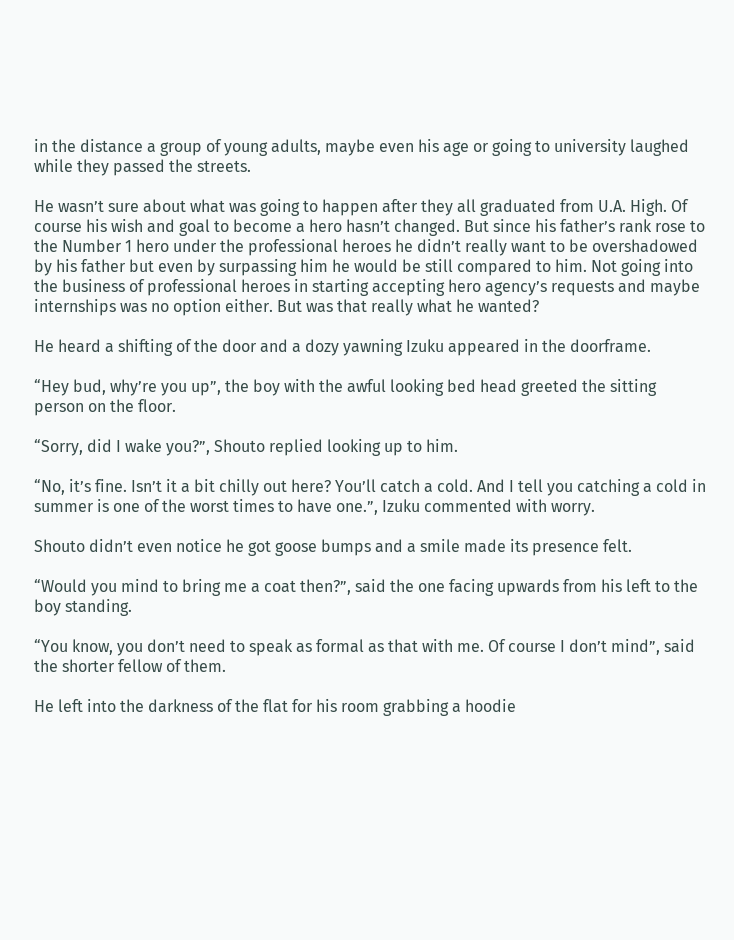in the distance a group of young adults, maybe even his age or going to university laughed while they passed the streets.

He wasn’t sure about what was going to happen after they all graduated from U.A. High. Of course his wish and goal to become a hero hasn’t changed. But since his father’s rank rose to the Number 1 hero under the professional heroes he didn’t really want to be overshadowed by his father but even by surpassing him he would be still compared to him. Not going into the business of professional heroes in starting accepting hero agency’s requests and maybe internships was no option either. But was that really what he wanted?

He heard a shifting of the door and a dozy yawning Izuku appeared in the doorframe.

“Hey bud, why’re you up”, the boy with the awful looking bed head greeted the sitting person on the floor.

“Sorry, did I wake you?”, Shouto replied looking up to him.

“No, it’s fine. Isn’t it a bit chilly out here? You’ll catch a cold. And I tell you catching a cold in summer is one of the worst times to have one.”, Izuku commented with worry.

Shouto didn’t even notice he got goose bumps and a smile made its presence felt.

“Would you mind to bring me a coat then?”, said the one facing upwards from his left to the boy standing.

“You know, you don’t need to speak as formal as that with me. Of course I don’t mind”, said the shorter fellow of them.

He left into the darkness of the flat for his room grabbing a hoodie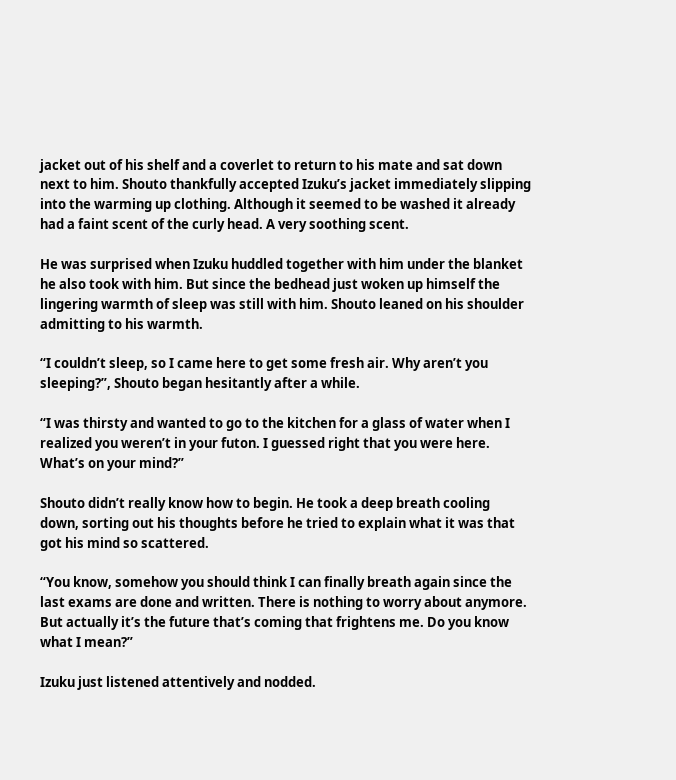jacket out of his shelf and a coverlet to return to his mate and sat down next to him. Shouto thankfully accepted Izuku’s jacket immediately slipping into the warming up clothing. Although it seemed to be washed it already had a faint scent of the curly head. A very soothing scent.

He was surprised when Izuku huddled together with him under the blanket he also took with him. But since the bedhead just woken up himself the lingering warmth of sleep was still with him. Shouto leaned on his shoulder admitting to his warmth.

“I couldn’t sleep, so I came here to get some fresh air. Why aren’t you sleeping?”, Shouto began hesitantly after a while.

“I was thirsty and wanted to go to the kitchen for a glass of water when I realized you weren’t in your futon. I guessed right that you were here. What’s on your mind?”

Shouto didn’t really know how to begin. He took a deep breath cooling down, sorting out his thoughts before he tried to explain what it was that got his mind so scattered.

“You know, somehow you should think I can finally breath again since the last exams are done and written. There is nothing to worry about anymore. But actually it’s the future that’s coming that frightens me. Do you know what I mean?”

Izuku just listened attentively and nodded.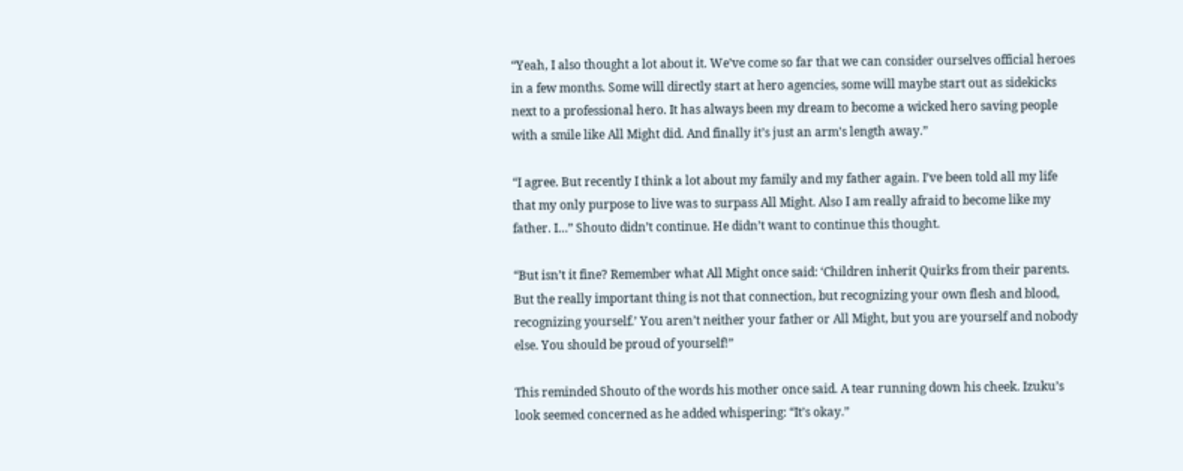“Yeah, I also thought a lot about it. We’ve come so far that we can consider ourselves official heroes in a few months. Some will directly start at hero agencies, some will maybe start out as sidekicks next to a professional hero. It has always been my dream to become a wicked hero saving people with a smile like All Might did. And finally it’s just an arm’s length away.”

“I agree. But recently I think a lot about my family and my father again. I’ve been told all my life that my only purpose to live was to surpass All Might. Also I am really afraid to become like my father. I…” Shouto didn’t continue. He didn’t want to continue this thought.

“But isn’t it fine? Remember what All Might once said: ‘Children inherit Quirks from their parents. But the really important thing is not that connection, but recognizing your own flesh and blood, recognizing yourself.’ You aren’t neither your father or All Might, but you are yourself and nobody else. You should be proud of yourself!”

This reminded Shouto of the words his mother once said. A tear running down his cheek. Izuku’s look seemed concerned as he added whispering: “It’s okay.”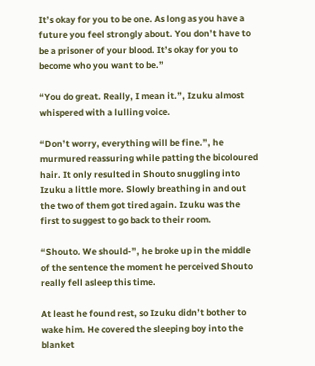It’s okay for you to be one. As long as you have a future you feel strongly about. You don’t have to be a prisoner of your blood. It’s okay for you to become who you want to be.”

“You do great. Really, I mean it.”, Izuku almost whispered with a lulling voice.

“Don’t worry, everything will be fine.”, he murmured reassuring while patting the bicoloured hair. It only resulted in Shouto snuggling into Izuku a little more. Slowly breathing in and out the two of them got tired again. Izuku was the first to suggest to go back to their room.

“Shouto. We should-”, he broke up in the middle of the sentence the moment he perceived Shouto really fell asleep this time.

At least he found rest, so Izuku didn’t bother to wake him. He covered the sleeping boy into the blanket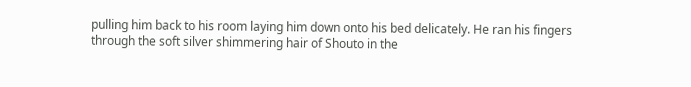pulling him back to his room laying him down onto his bed delicately. He ran his fingers through the soft silver shimmering hair of Shouto in the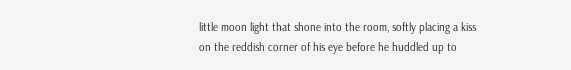little moon light that shone into the room, softly placing a kiss on the reddish corner of his eye before he huddled up to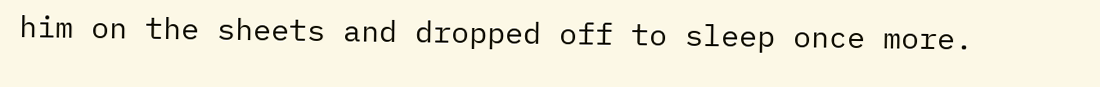him on the sheets and dropped off to sleep once more.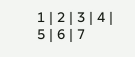1 | 2 | 3 | 4 | 5 | 6 | 7